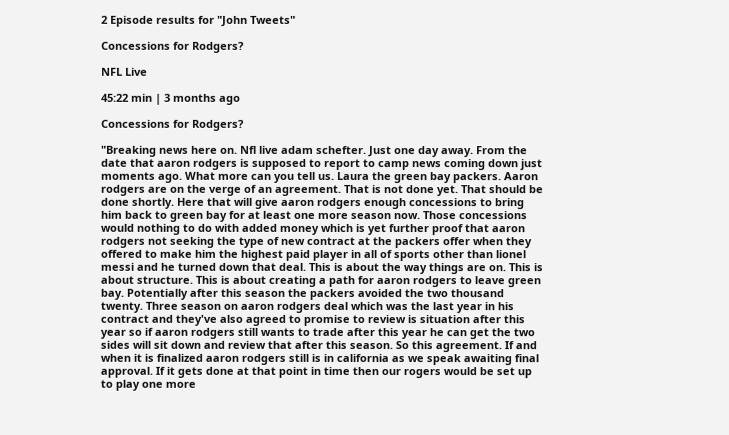2 Episode results for "John Tweets"

Concessions for Rodgers?

NFL Live

45:22 min | 3 months ago

Concessions for Rodgers?

"Breaking news here on. Nfl live adam schefter. Just one day away. From the date that aaron rodgers is supposed to report to camp news coming down just moments ago. What more can you tell us. Laura the green bay packers. Aaron rodgers are on the verge of an agreement. That is not done yet. That should be done shortly. Here that will give aaron rodgers enough concessions to bring him back to green bay for at least one more season now. Those concessions would nothing to do with added money which is yet further proof that aaron rodgers not seeking the type of new contract at the packers offer when they offered to make him the highest paid player in all of sports other than lionel messi and he turned down that deal. This is about the way things are on. This is about structure. This is about creating a path for aaron rodgers to leave green bay. Potentially after this season the packers avoided the two thousand twenty. Three season on aaron rodgers deal which was the last year in his contract and they've also agreed to promise to review is situation after this year so if aaron rodgers still wants to trade after this year he can get the two sides will sit down and review that after this season. So this agreement. If and when it is finalized aaron rodgers still is in california as we speak awaiting final approval. If it gets done at that point in time then our rogers would be set up to play one more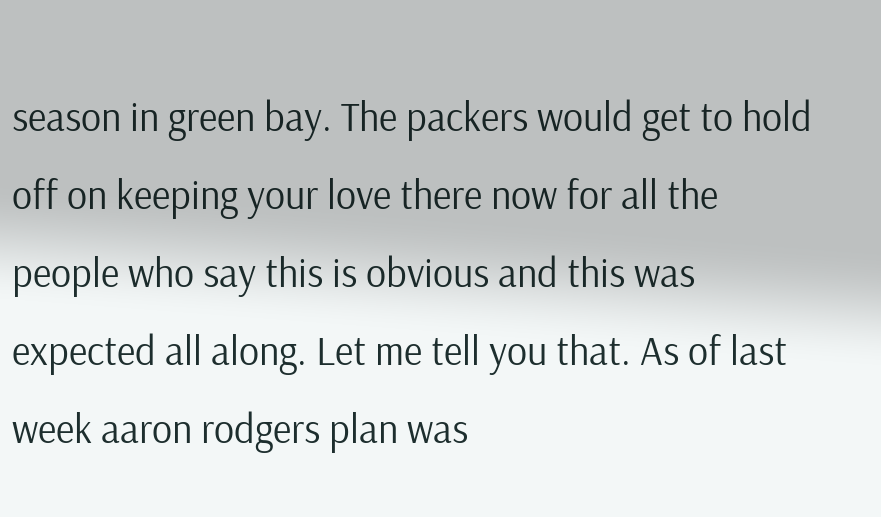season in green bay. The packers would get to hold off on keeping your love there now for all the people who say this is obvious and this was expected all along. Let me tell you that. As of last week aaron rodgers plan was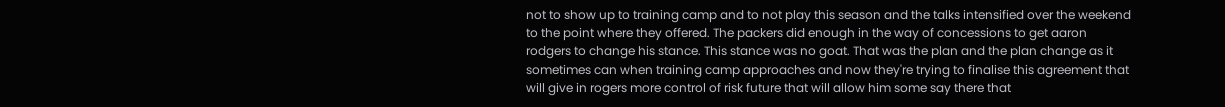not to show up to training camp and to not play this season and the talks intensified over the weekend to the point where they offered. The packers did enough in the way of concessions to get aaron rodgers to change his stance. This stance was no goat. That was the plan and the plan change as it sometimes can when training camp approaches and now they're trying to finalise this agreement that will give in rogers more control of risk future that will allow him some say there that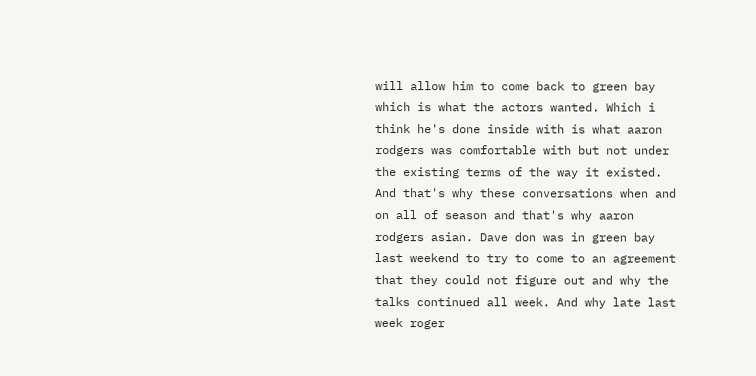will allow him to come back to green bay which is what the actors wanted. Which i think he's done inside with is what aaron rodgers was comfortable with but not under the existing terms of the way it existed. And that's why these conversations when and on all of season and that's why aaron rodgers asian. Dave don was in green bay last weekend to try to come to an agreement that they could not figure out and why the talks continued all week. And why late last week roger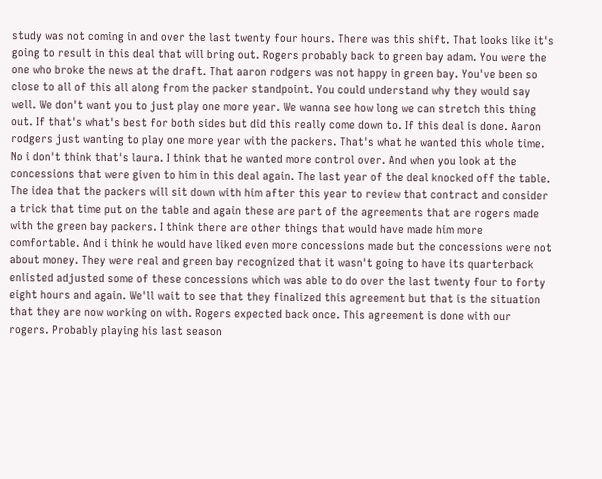study was not coming in and over the last twenty four hours. There was this shift. That looks like it's going to result in this deal that will bring out. Rogers probably back to green bay adam. You were the one who broke the news at the draft. That aaron rodgers was not happy in green bay. You've been so close to all of this all along from the packer standpoint. You could understand why they would say well. We don't want you to just play one more year. We wanna see how long we can stretch this thing out. If that's what's best for both sides but did this really come down to. If this deal is done. Aaron rodgers just wanting to play one more year with the packers. That's what he wanted this whole time. No i don't think that's laura. I think that he wanted more control over. And when you look at the concessions that were given to him in this deal again. The last year of the deal knocked off the table. The idea that the packers will sit down with him after this year to review that contract and consider a trick that time put on the table and again these are part of the agreements that are rogers made with the green bay packers. I think there are other things that would have made him more comfortable. And i think he would have liked even more concessions made but the concessions were not about money. They were real and green bay recognized that it wasn't going to have its quarterback enlisted adjusted some of these concessions which was able to do over the last twenty four to forty eight hours and again. We'll wait to see that they finalized this agreement but that is the situation that they are now working on with. Rogers expected back once. This agreement is done with our rogers. Probably playing his last season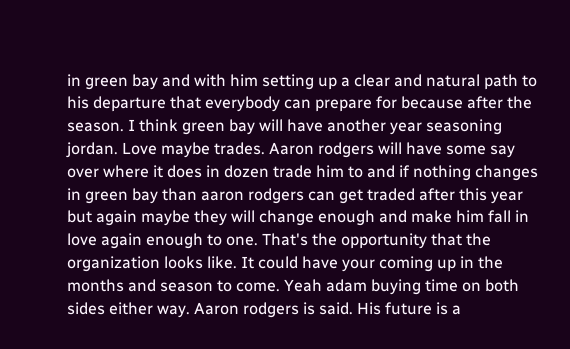in green bay and with him setting up a clear and natural path to his departure that everybody can prepare for because after the season. I think green bay will have another year seasoning jordan. Love maybe trades. Aaron rodgers will have some say over where it does in dozen trade him to and if nothing changes in green bay than aaron rodgers can get traded after this year but again maybe they will change enough and make him fall in love again enough to one. That's the opportunity that the organization looks like. It could have your coming up in the months and season to come. Yeah adam buying time on both sides either way. Aaron rodgers is said. His future is a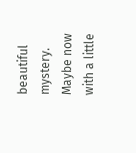beautiful mystery. Maybe now with a little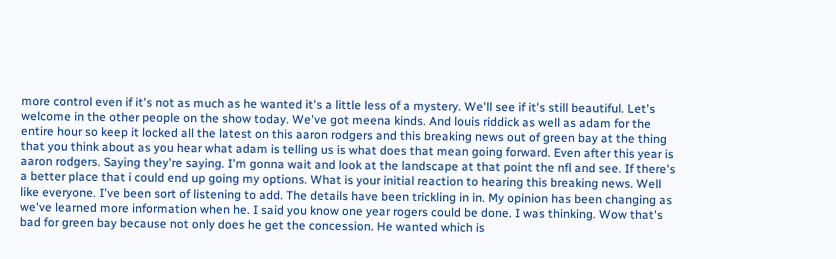more control even if it's not as much as he wanted it's a little less of a mystery. We'll see if it's still beautiful. Let's welcome in the other people on the show today. We've got meena kinds. And louis riddick as well as adam for the entire hour so keep it locked all the latest on this aaron rodgers and this breaking news out of green bay at the thing that you think about as you hear what adam is telling us is what does that mean going forward. Even after this year is aaron rodgers. Saying they're saying. I'm gonna wait and look at the landscape at that point the nfl and see. If there's a better place that i could end up going my options. What is your initial reaction to hearing this breaking news. Well like everyone. I've been sort of listening to add. The details have been trickling in in. My opinion has been changing as we've learned more information when he. I said you know one year rogers could be done. I was thinking. Wow that's bad for green bay because not only does he get the concession. He wanted which is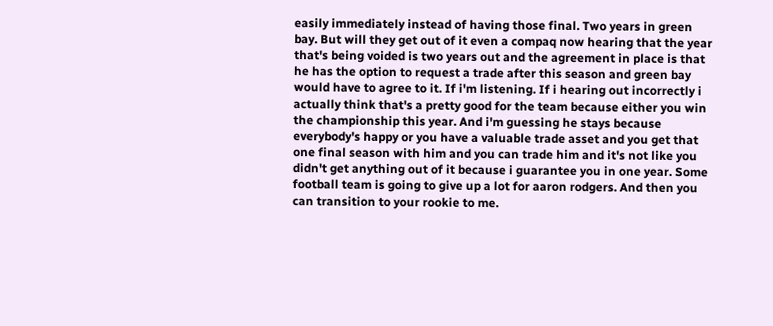easily immediately instead of having those final. Two years in green bay. But will they get out of it even a compaq now hearing that the year that's being voided is two years out and the agreement in place is that he has the option to request a trade after this season and green bay would have to agree to it. If i'm listening. If i hearing out incorrectly i actually think that's a pretty good for the team because either you win the championship this year. And i'm guessing he stays because everybody's happy or you have a valuable trade asset and you get that one final season with him and you can trade him and it's not like you didn't get anything out of it because i guarantee you in one year. Some football team is going to give up a lot for aaron rodgers. And then you can transition to your rookie to me.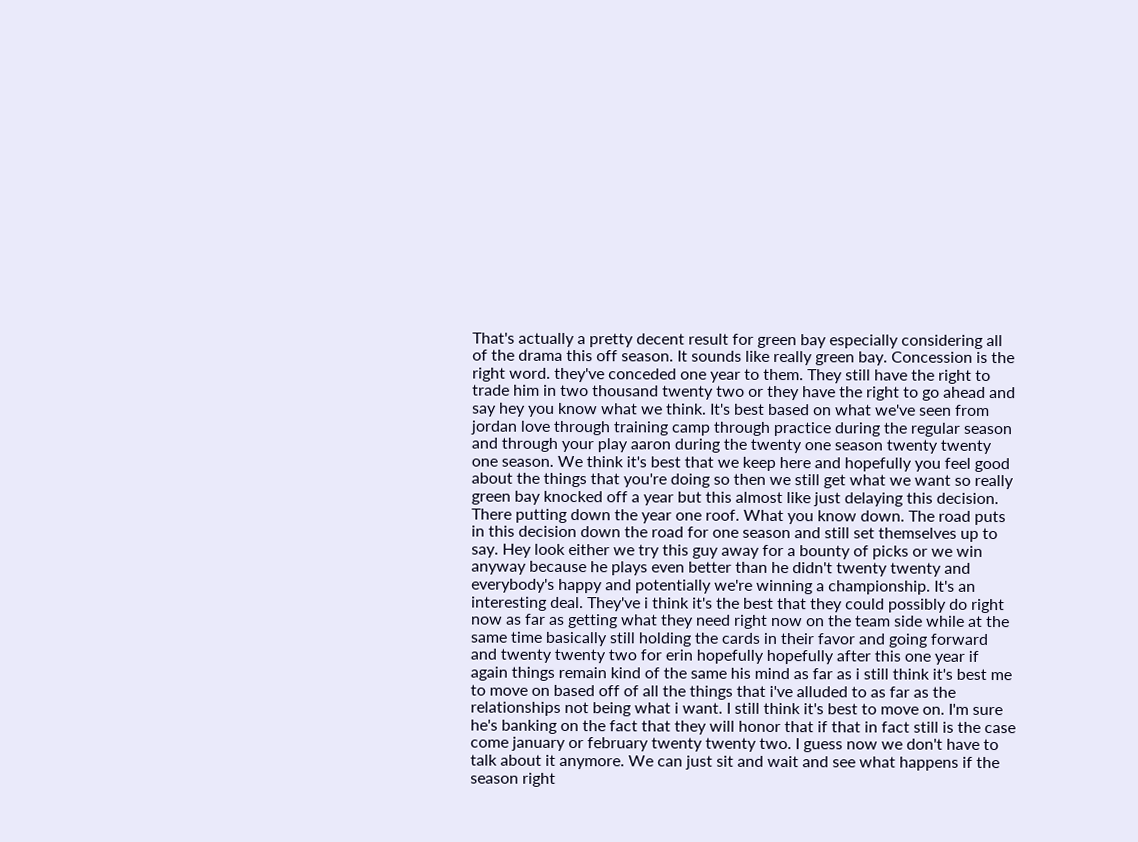That's actually a pretty decent result for green bay especially considering all of the drama this off season. It sounds like really green bay. Concession is the right word. they've conceded one year to them. They still have the right to trade him in two thousand twenty two or they have the right to go ahead and say hey you know what we think. It's best based on what we've seen from jordan love through training camp through practice during the regular season and through your play aaron during the twenty one season twenty twenty one season. We think it's best that we keep here and hopefully you feel good about the things that you're doing so then we still get what we want so really green bay knocked off a year but this almost like just delaying this decision. There putting down the year one roof. What you know down. The road puts in this decision down the road for one season and still set themselves up to say. Hey look either we try this guy away for a bounty of picks or we win anyway because he plays even better than he didn't twenty twenty and everybody's happy and potentially we're winning a championship. It's an interesting deal. They've i think it's the best that they could possibly do right now as far as getting what they need right now on the team side while at the same time basically still holding the cards in their favor and going forward and twenty twenty two for erin hopefully hopefully after this one year if again things remain kind of the same his mind as far as i still think it's best me to move on based off of all the things that i've alluded to as far as the relationships not being what i want. I still think it's best to move on. I'm sure he's banking on the fact that they will honor that if that in fact still is the case come january or february twenty twenty two. I guess now we don't have to talk about it anymore. We can just sit and wait and see what happens if the season right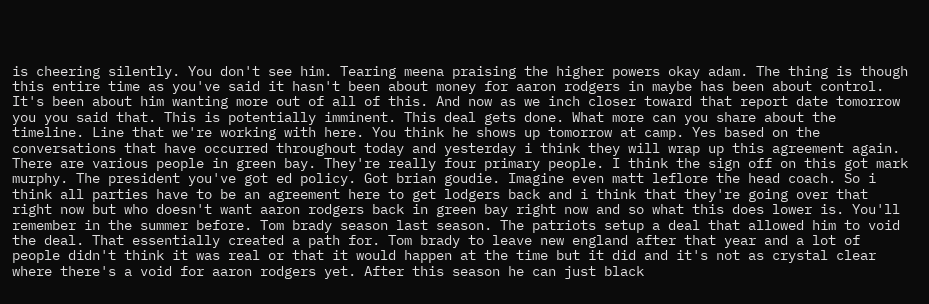is cheering silently. You don't see him. Tearing meena praising the higher powers okay adam. The thing is though this entire time as you've said it hasn't been about money for aaron rodgers in maybe has been about control. It's been about him wanting more out of all of this. And now as we inch closer toward that report date tomorrow you you said that. This is potentially imminent. This deal gets done. What more can you share about the timeline. Line that we're working with here. You think he shows up tomorrow at camp. Yes based on the conversations that have occurred throughout today and yesterday i think they will wrap up this agreement again. There are various people in green bay. They're really four primary people. I think the sign off on this got mark murphy. The president you've got ed policy. Got brian goudie. Imagine even matt leflore the head coach. So i think all parties have to be an agreement here to get lodgers back and i think that they're going over that right now but who doesn't want aaron rodgers back in green bay right now and so what this does lower is. You'll remember in the summer before. Tom brady season last season. The patriots setup a deal that allowed him to void the deal. That essentially created a path for. Tom brady to leave new england after that year and a lot of people didn't think it was real or that it would happen at the time but it did and it's not as crystal clear where there's a void for aaron rodgers yet. After this season he can just black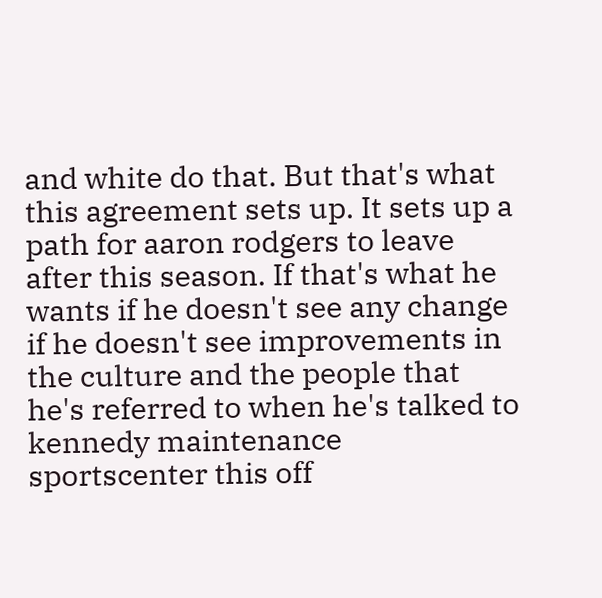and white do that. But that's what this agreement sets up. It sets up a path for aaron rodgers to leave after this season. If that's what he wants if he doesn't see any change if he doesn't see improvements in the culture and the people that he's referred to when he's talked to kennedy maintenance sportscenter this off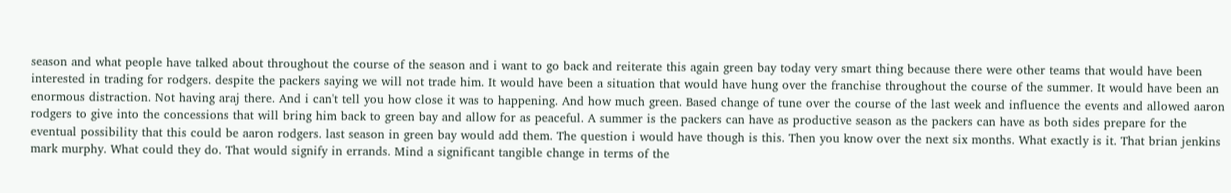season and what people have talked about throughout the course of the season and i want to go back and reiterate this again green bay today very smart thing because there were other teams that would have been interested in trading for rodgers. despite the packers saying we will not trade him. It would have been a situation that would have hung over the franchise throughout the course of the summer. It would have been an enormous distraction. Not having araj there. And i can't tell you how close it was to happening. And how much green. Based change of tune over the course of the last week and influence the events and allowed aaron rodgers to give into the concessions that will bring him back to green bay and allow for as peaceful. A summer is the packers can have as productive season as the packers can have as both sides prepare for the eventual possibility that this could be aaron rodgers. last season in green bay would add them. The question i would have though is this. Then you know over the next six months. What exactly is it. That brian jenkins mark murphy. What could they do. That would signify in errands. Mind a significant tangible change in terms of the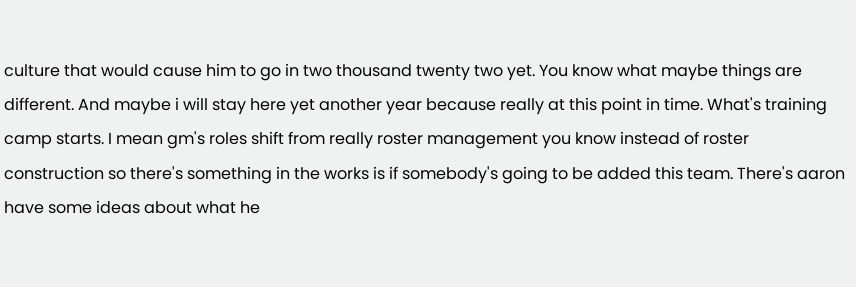culture that would cause him to go in two thousand twenty two yet. You know what maybe things are different. And maybe i will stay here yet another year because really at this point in time. What's training camp starts. I mean gm's roles shift from really roster management you know instead of roster construction so there's something in the works is if somebody's going to be added this team. There's aaron have some ideas about what he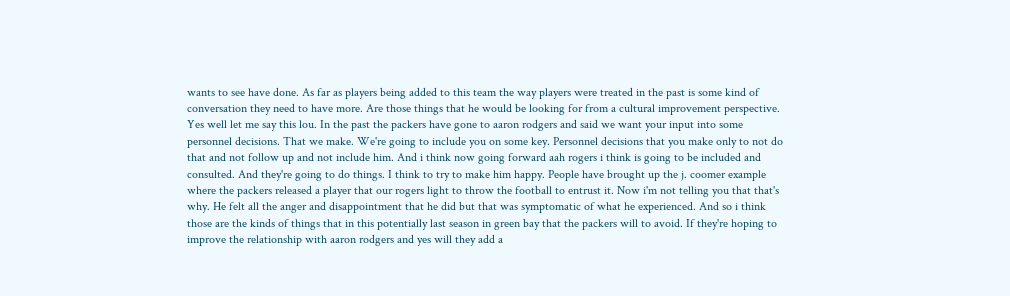wants to see have done. As far as players being added to this team the way players were treated in the past is some kind of conversation they need to have more. Are those things that he would be looking for from a cultural improvement perspective. Yes well let me say this lou. In the past the packers have gone to aaron rodgers and said we want your input into some personnel decisions. That we make. We're going to include you on some key. Personnel decisions that you make only to not do that and not follow up and not include him. And i think now going forward aah rogers i think is going to be included and consulted. And they're going to do things. I think to try to make him happy. People have brought up the j. coomer example where the packers released a player that our rogers light to throw the football to entrust it. Now i'm not telling you that that's why. He felt all the anger and disappointment that he did but that was symptomatic of what he experienced. And so i think those are the kinds of things that in this potentially last season in green bay that the packers will to avoid. If they're hoping to improve the relationship with aaron rodgers and yes will they add a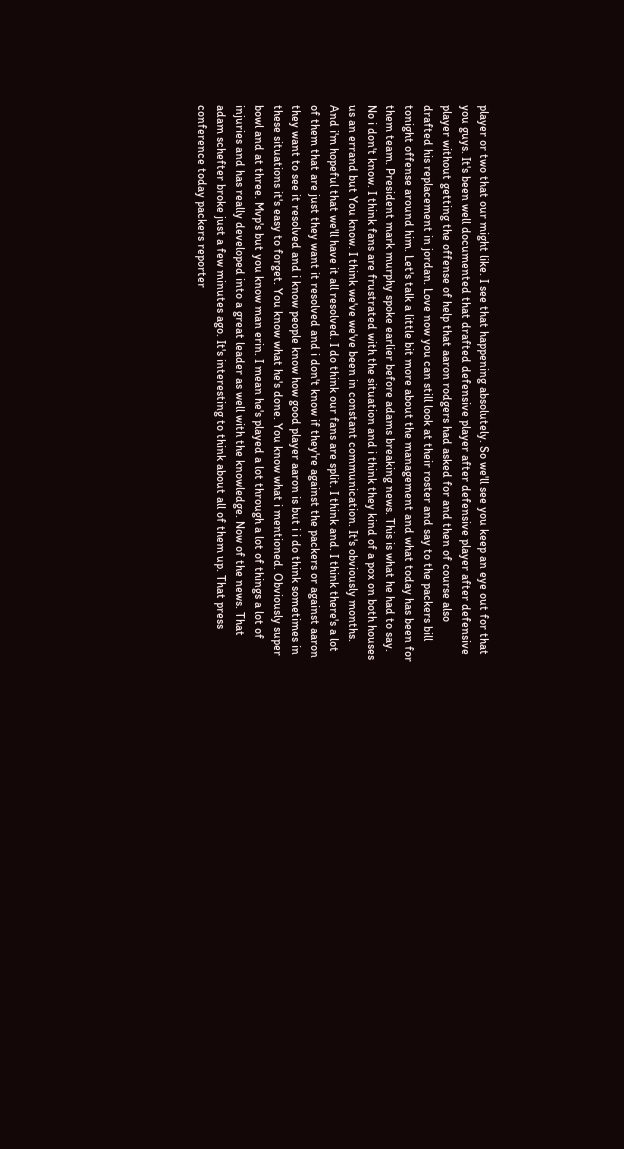player or two that our might like. I see that happening absolutely. So we'll see you keep an eye out for that you guys. It's been well documented that drafted defensive player after defensive player after defensive player without getting the offense of help that aaron rodgers had asked for and then of course also drafted his replacement in jordan. Love now you can still look at their roster and say to the packers bill tonight offense around him. Let's talk a little bit more about the management and what today has been for them team. President mark murphy spoke earlier before adams breaking news. This is what he had to say. No i don't know. I think fans are frustrated with the situation and i think they kind of a pox on both houses us an errand but You know. I think we've we've been in constant communication. It's obviously months. And i'm hopeful that we'll have it all resolved. I do think our fans are split. I think and. I think there's a lot of them that are just they want it resolved and i don't know if they're against the packers or against aaron they want to see it resolved and i know people know how good player aaron is but i i do think sometimes in these situations it's easy to forget. You know what he's done. You know what i mentioned. Obviously super bowl and at three. Mvp's but you know man erin. I mean he's played a lot through a lot of things a lot of injuries and has really developed into a great leader as well with the knowledge. Now of the news. That adam schefter broke just a few minutes ago. It's interesting to think about all of them up. That press conference today packers reporter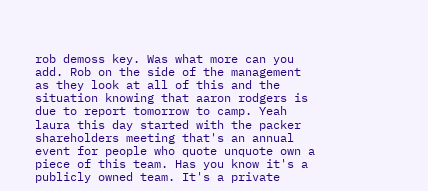rob demoss key. Was what more can you add. Rob on the side of the management as they look at all of this and the situation knowing that aaron rodgers is due to report tomorrow to camp. Yeah laura this day started with the packer shareholders meeting that's an annual event for people who quote unquote own a piece of this team. Has you know it's a publicly owned team. It's a private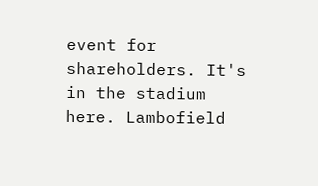event for shareholders. It's in the stadium here. Lambofield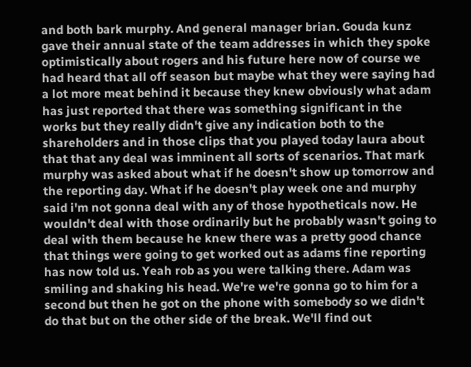and both bark murphy. And general manager brian. Gouda kunz gave their annual state of the team addresses in which they spoke optimistically about rogers and his future here now of course we had heard that all off season but maybe what they were saying had a lot more meat behind it because they knew obviously what adam has just reported that there was something significant in the works but they really didn't give any indication both to the shareholders and in those clips that you played today laura about that that any deal was imminent all sorts of scenarios. That mark murphy was asked about what if he doesn't show up tomorrow and the reporting day. What if he doesn't play week one and murphy said i'm not gonna deal with any of those hypotheticals now. He wouldn't deal with those ordinarily but he probably wasn't going to deal with them because he knew there was a pretty good chance that things were going to get worked out as adams fine reporting has now told us. Yeah rob as you were talking there. Adam was smiling and shaking his head. We're we're gonna go to him for a second but then he got on the phone with somebody so we didn't do that but on the other side of the break. We'll find out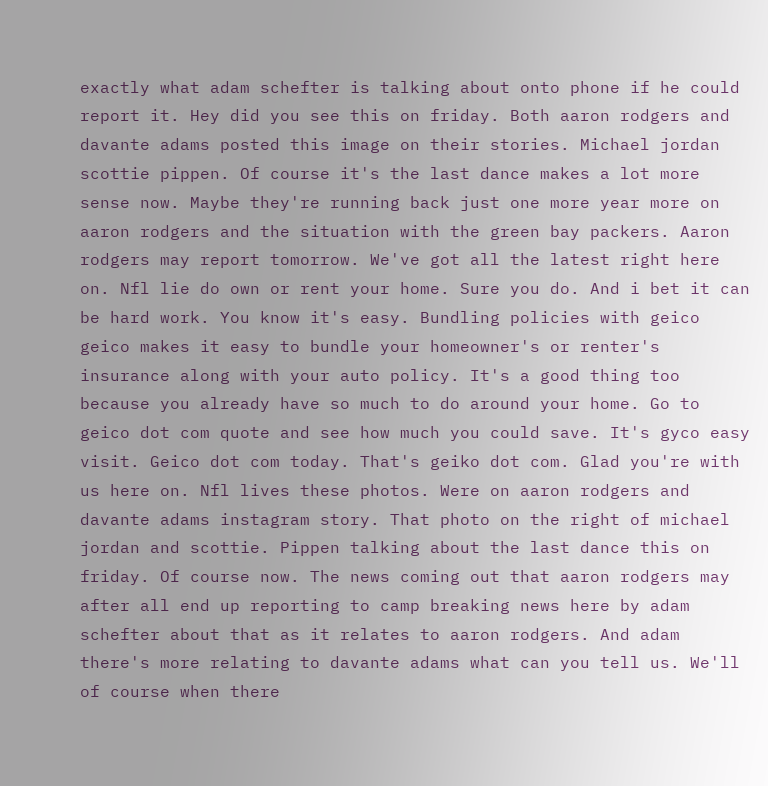exactly what adam schefter is talking about onto phone if he could report it. Hey did you see this on friday. Both aaron rodgers and davante adams posted this image on their stories. Michael jordan scottie pippen. Of course it's the last dance makes a lot more sense now. Maybe they're running back just one more year more on aaron rodgers and the situation with the green bay packers. Aaron rodgers may report tomorrow. We've got all the latest right here on. Nfl lie do own or rent your home. Sure you do. And i bet it can be hard work. You know it's easy. Bundling policies with geico geico makes it easy to bundle your homeowner's or renter's insurance along with your auto policy. It's a good thing too because you already have so much to do around your home. Go to geico dot com quote and see how much you could save. It's gyco easy visit. Geico dot com today. That's geiko dot com. Glad you're with us here on. Nfl lives these photos. Were on aaron rodgers and davante adams instagram story. That photo on the right of michael jordan and scottie. Pippen talking about the last dance this on friday. Of course now. The news coming out that aaron rodgers may after all end up reporting to camp breaking news here by adam schefter about that as it relates to aaron rodgers. And adam there's more relating to davante adams what can you tell us. We'll of course when there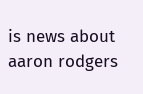is news about aaron rodgers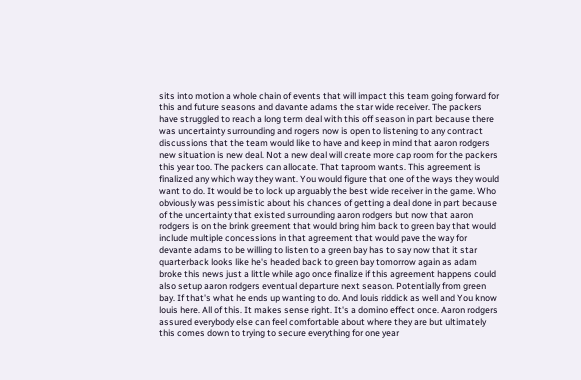sits into motion a whole chain of events that will impact this team going forward for this and future seasons and davante adams the star wide receiver. The packers have struggled to reach a long term deal with this off season in part because there was uncertainty surrounding and rogers now is open to listening to any contract discussions that the team would like to have and keep in mind that aaron rodgers new situation is new deal. Not a new deal will create more cap room for the packers this year too. The packers can allocate. That taproom wants. This agreement is finalized any which way they want. You would figure that one of the ways they would want to do. It would be to lock up arguably the best wide receiver in the game. Who obviously was pessimistic about his chances of getting a deal done in part because of the uncertainty that existed surrounding aaron rodgers but now that aaron rodgers is on the brink greement that would bring him back to green bay that would include multiple concessions in that agreement that would pave the way for devante adams to be willing to listen to a green bay has to say now that it star quarterback looks like he's headed back to green bay tomorrow again as adam broke this news just a little while ago once finalize if this agreement happens could also setup aaron rodgers eventual departure next season. Potentially from green bay. If that's what he ends up wanting to do. And louis riddick as well and You know louis here. All of this. It makes sense right. It's a domino effect once. Aaron rodgers assured everybody else can feel comfortable about where they are but ultimately this comes down to trying to secure everything for one year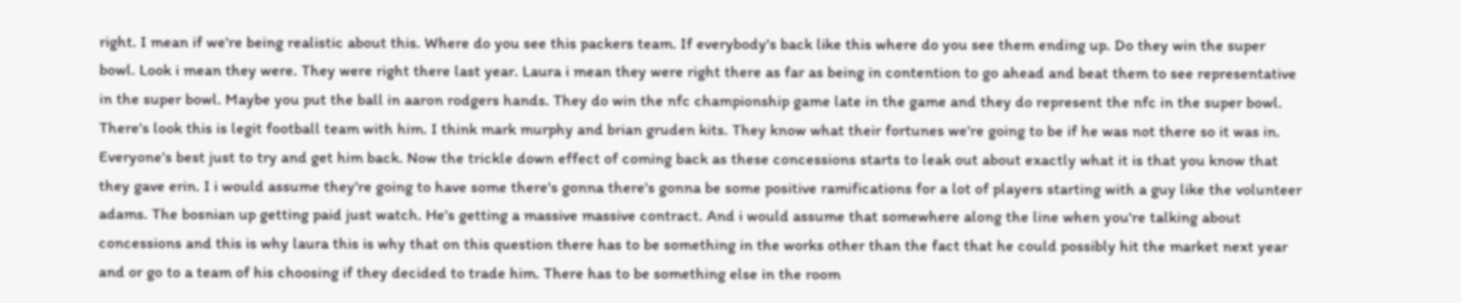right. I mean if we're being realistic about this. Where do you see this packers team. If everybody's back like this where do you see them ending up. Do they win the super bowl. Look i mean they were. They were right there last year. Laura i mean they were right there as far as being in contention to go ahead and beat them to see representative in the super bowl. Maybe you put the ball in aaron rodgers hands. They do win the nfc championship game late in the game and they do represent the nfc in the super bowl. There's look this is legit football team with him. I think mark murphy and brian gruden kits. They know what their fortunes we're going to be if he was not there so it was in. Everyone's best just to try and get him back. Now the trickle down effect of coming back as these concessions starts to leak out about exactly what it is that you know that they gave erin. I i would assume they're going to have some there's gonna there's gonna be some positive ramifications for a lot of players starting with a guy like the volunteer adams. The bosnian up getting paid just watch. He's getting a massive massive contract. And i would assume that somewhere along the line when you're talking about concessions and this is why laura this is why that on this question there has to be something in the works other than the fact that he could possibly hit the market next year and or go to a team of his choosing if they decided to trade him. There has to be something else in the room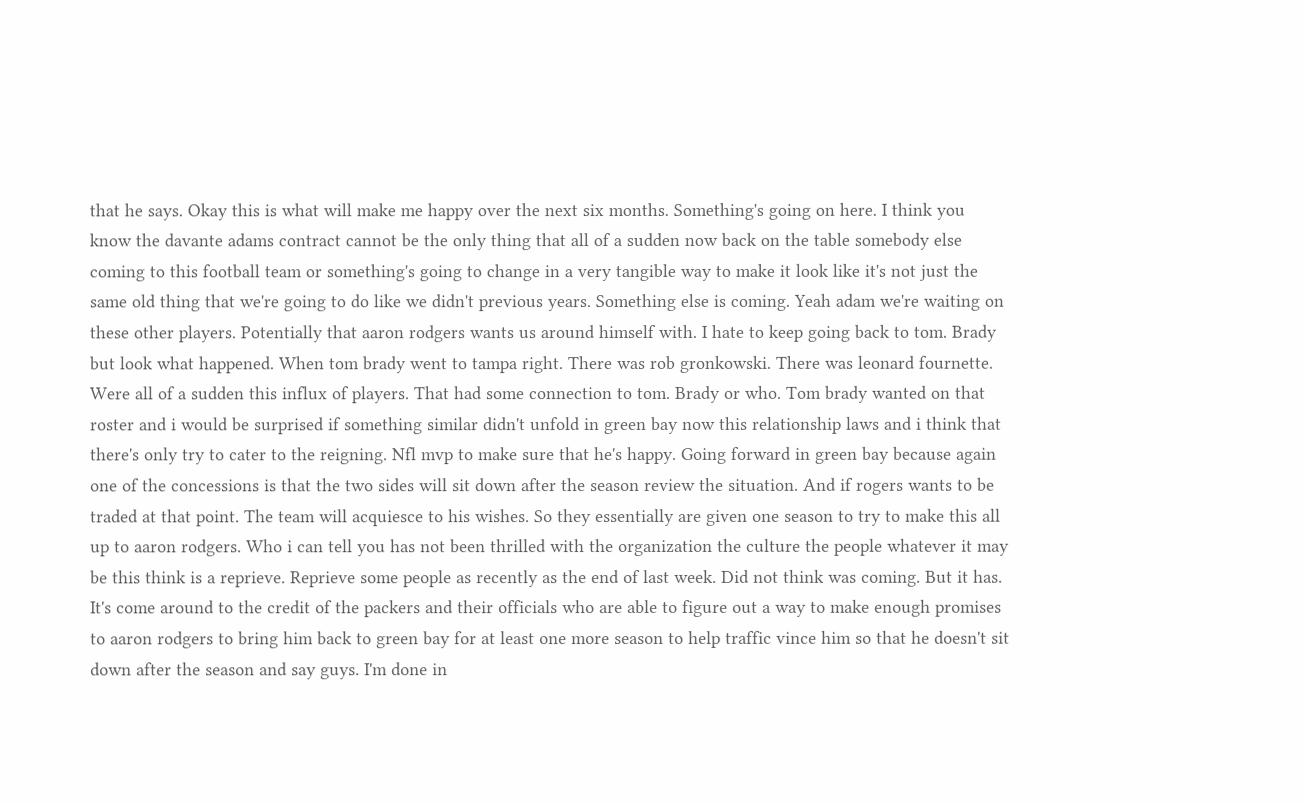that he says. Okay this is what will make me happy over the next six months. Something's going on here. I think you know the davante adams contract cannot be the only thing that all of a sudden now back on the table somebody else coming to this football team or something's going to change in a very tangible way to make it look like it's not just the same old thing that we're going to do like we didn't previous years. Something else is coming. Yeah adam we're waiting on these other players. Potentially that aaron rodgers wants us around himself with. I hate to keep going back to tom. Brady but look what happened. When tom brady went to tampa right. There was rob gronkowski. There was leonard fournette. Were all of a sudden this influx of players. That had some connection to tom. Brady or who. Tom brady wanted on that roster and i would be surprised if something similar didn't unfold in green bay now this relationship laws and i think that there's only try to cater to the reigning. Nfl mvp to make sure that he's happy. Going forward in green bay because again one of the concessions is that the two sides will sit down after the season review the situation. And if rogers wants to be traded at that point. The team will acquiesce to his wishes. So they essentially are given one season to try to make this all up to aaron rodgers. Who i can tell you has not been thrilled with the organization the culture the people whatever it may be this think is a reprieve. Reprieve some people as recently as the end of last week. Did not think was coming. But it has. It's come around to the credit of the packers and their officials who are able to figure out a way to make enough promises to aaron rodgers to bring him back to green bay for at least one more season to help traffic vince him so that he doesn't sit down after the season and say guys. I'm done in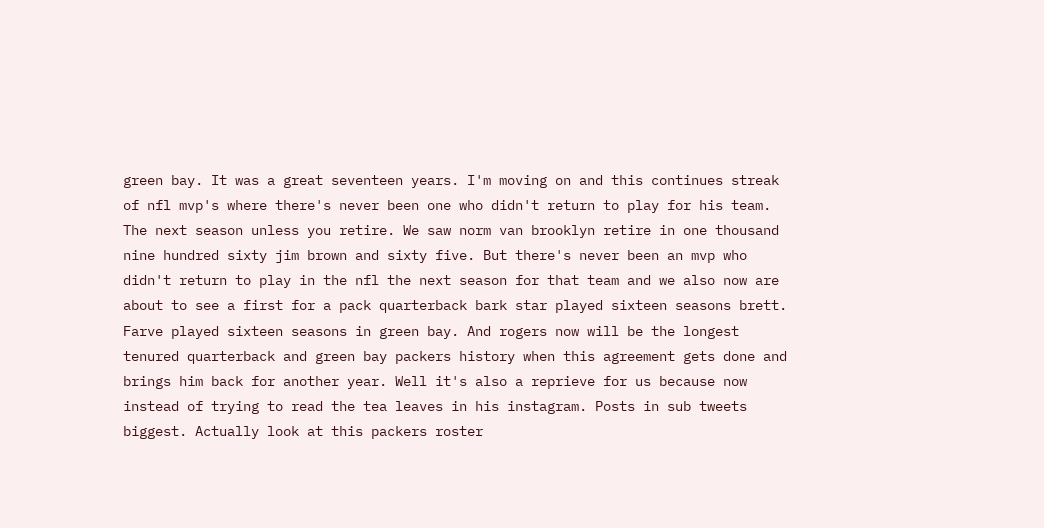green bay. It was a great seventeen years. I'm moving on and this continues streak of nfl mvp's where there's never been one who didn't return to play for his team. The next season unless you retire. We saw norm van brooklyn retire in one thousand nine hundred sixty jim brown and sixty five. But there's never been an mvp who didn't return to play in the nfl the next season for that team and we also now are about to see a first for a pack quarterback bark star played sixteen seasons brett. Farve played sixteen seasons in green bay. And rogers now will be the longest tenured quarterback and green bay packers history when this agreement gets done and brings him back for another year. Well it's also a reprieve for us because now instead of trying to read the tea leaves in his instagram. Posts in sub tweets biggest. Actually look at this packers roster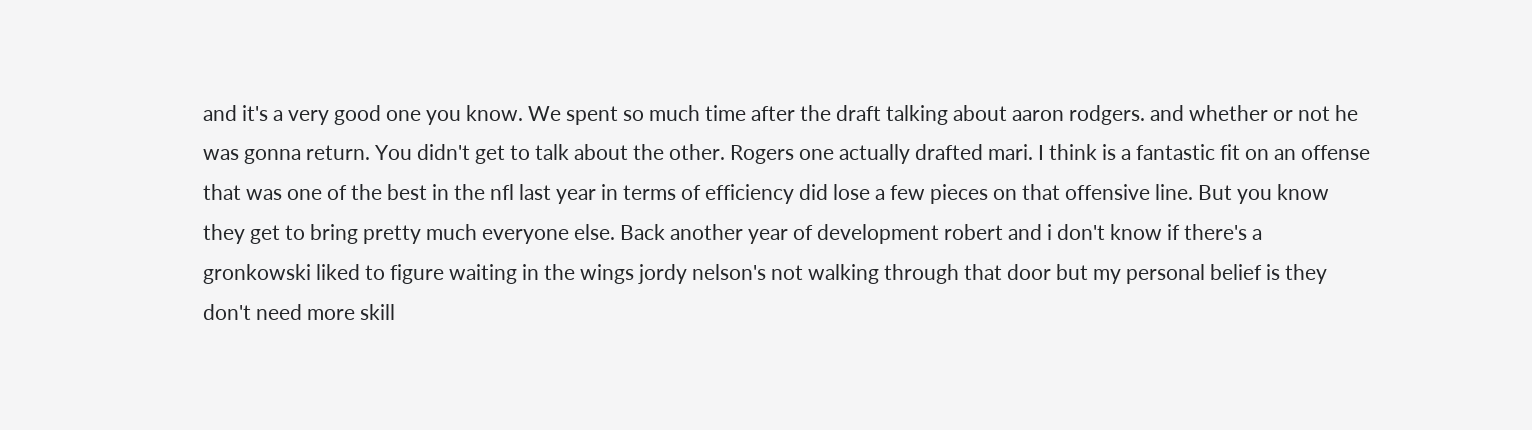and it's a very good one you know. We spent so much time after the draft talking about aaron rodgers. and whether or not he was gonna return. You didn't get to talk about the other. Rogers one actually drafted mari. I think is a fantastic fit on an offense that was one of the best in the nfl last year in terms of efficiency did lose a few pieces on that offensive line. But you know they get to bring pretty much everyone else. Back another year of development robert and i don't know if there's a gronkowski liked to figure waiting in the wings jordy nelson's not walking through that door but my personal belief is they don't need more skill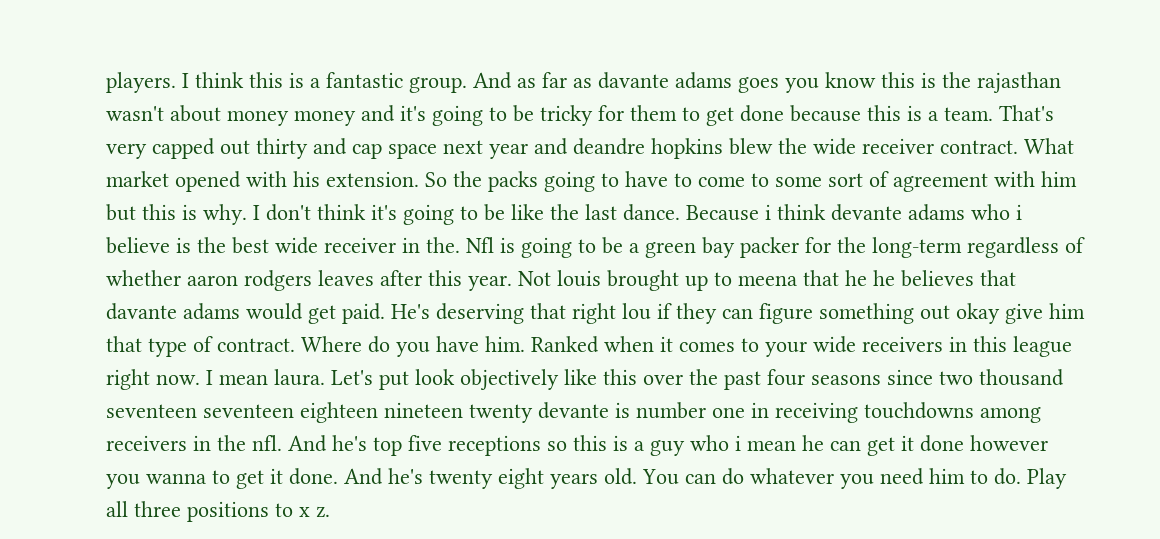players. I think this is a fantastic group. And as far as davante adams goes you know this is the rajasthan wasn't about money money and it's going to be tricky for them to get done because this is a team. That's very capped out thirty and cap space next year and deandre hopkins blew the wide receiver contract. What market opened with his extension. So the packs going to have to come to some sort of agreement with him but this is why. I don't think it's going to be like the last dance. Because i think devante adams who i believe is the best wide receiver in the. Nfl is going to be a green bay packer for the long-term regardless of whether aaron rodgers leaves after this year. Not louis brought up to meena that he he believes that davante adams would get paid. He's deserving that right lou if they can figure something out okay give him that type of contract. Where do you have him. Ranked when it comes to your wide receivers in this league right now. I mean laura. Let's put look objectively like this over the past four seasons since two thousand seventeen seventeen eighteen nineteen twenty devante is number one in receiving touchdowns among receivers in the nfl. And he's top five receptions so this is a guy who i mean he can get it done however you wanna to get it done. And he's twenty eight years old. You can do whatever you need him to do. Play all three positions to x z.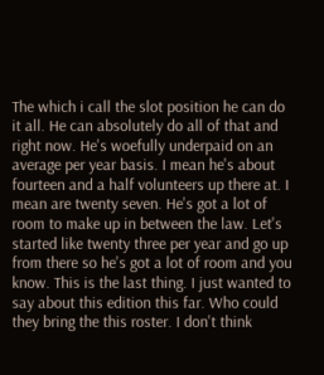The which i call the slot position he can do it all. He can absolutely do all of that and right now. He's woefully underpaid on an average per year basis. I mean he's about fourteen and a half volunteers up there at. I mean are twenty seven. He's got a lot of room to make up in between the law. Let's started like twenty three per year and go up from there so he's got a lot of room and you know. This is the last thing. I just wanted to say about this edition this far. Who could they bring the this roster. I don't think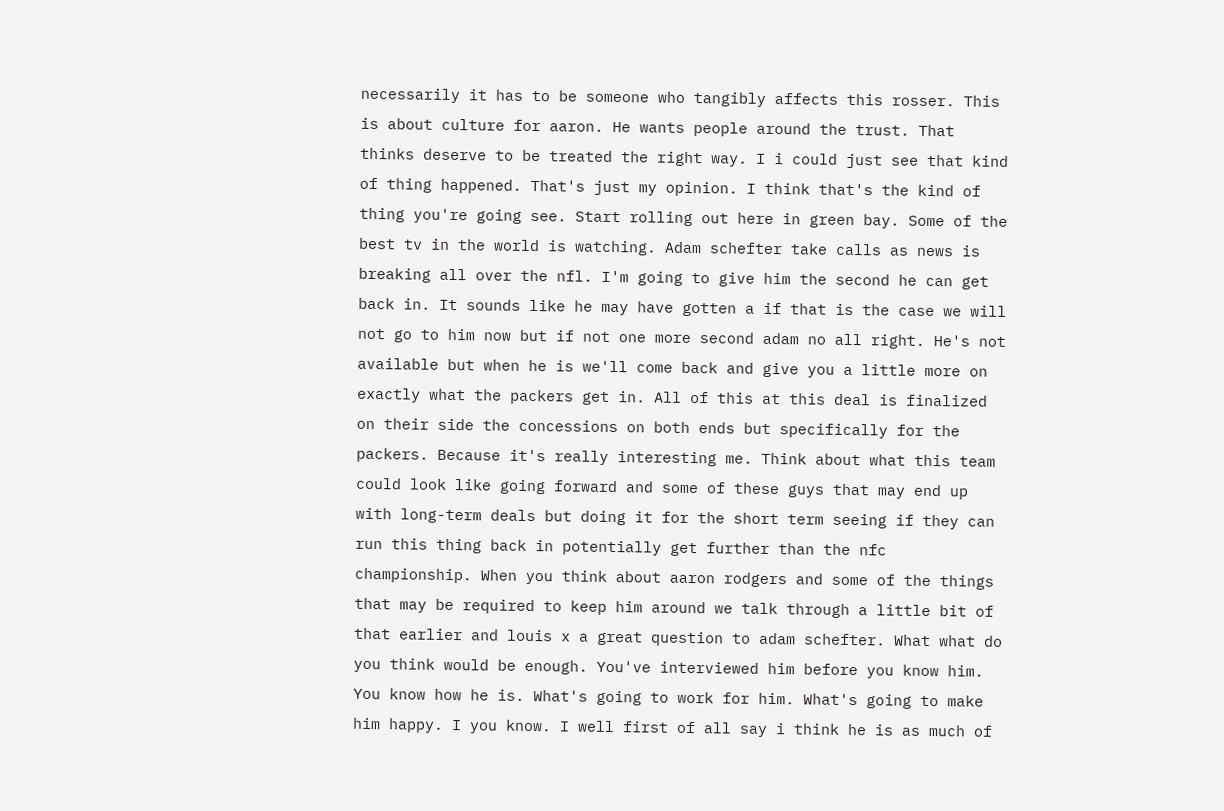necessarily it has to be someone who tangibly affects this rosser. This is about culture for aaron. He wants people around the trust. That thinks deserve to be treated the right way. I i could just see that kind of thing happened. That's just my opinion. I think that's the kind of thing you're going see. Start rolling out here in green bay. Some of the best tv in the world is watching. Adam schefter take calls as news is breaking all over the nfl. I'm going to give him the second he can get back in. It sounds like he may have gotten a if that is the case we will not go to him now but if not one more second adam no all right. He's not available but when he is we'll come back and give you a little more on exactly what the packers get in. All of this at this deal is finalized on their side the concessions on both ends but specifically for the packers. Because it's really interesting me. Think about what this team could look like going forward and some of these guys that may end up with long-term deals but doing it for the short term seeing if they can run this thing back in potentially get further than the nfc championship. When you think about aaron rodgers and some of the things that may be required to keep him around we talk through a little bit of that earlier and louis x a great question to adam schefter. What what do you think would be enough. You've interviewed him before you know him. You know how he is. What's going to work for him. What's going to make him happy. I you know. I well first of all say i think he is as much of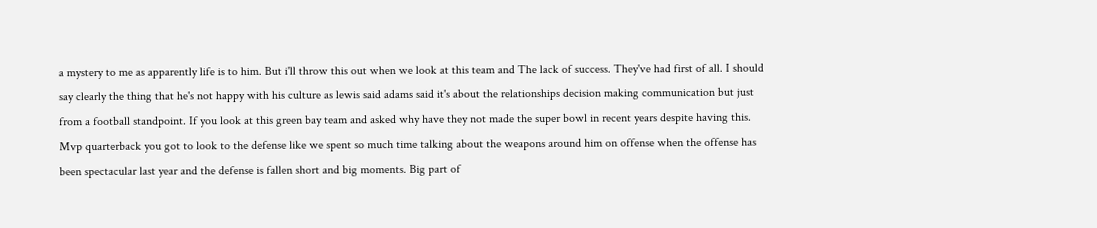a mystery to me as apparently life is to him. But i'll throw this out when we look at this team and The lack of success. They've had first of all. I should say clearly the thing that he's not happy with his culture as lewis said adams said it's about the relationships decision making communication but just from a football standpoint. If you look at this green bay team and asked why have they not made the super bowl in recent years despite having this. Mvp quarterback you got to look to the defense like we spent so much time talking about the weapons around him on offense when the offense has been spectacular last year and the defense is fallen short and big moments. Big part of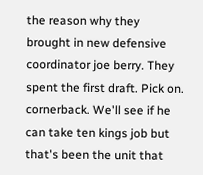the reason why they brought in new defensive coordinator joe berry. They spent the first draft. Pick on. cornerback. We'll see if he can take ten kings job but that's been the unit that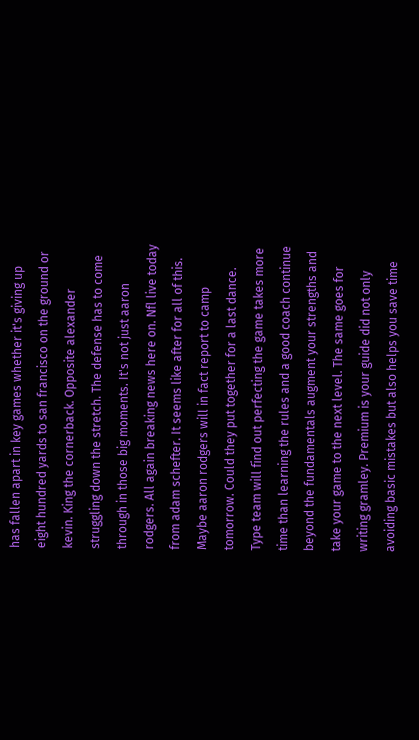has fallen apart in key games whether it's giving up eight hundred yards to san francisco on the ground or kevin. King the cornerback. Opposite alexander struggling down the stretch. The defense has to come through in those big moments. It's not just aaron rodgers. All again breaking news here on. Nfl live today from adam schefter. It seems like after for all of this. Maybe aaron rodgers will in fact report to camp tomorrow. Could they put together for a last dance. Type team will find out perfecting the game takes more time than learning the rules and a good coach continue beyond the fundamentals augment your strengths and take your game to the next level. The same goes for writing gramley. Premium is your guide did not only avoiding basic mistakes but also helps you save time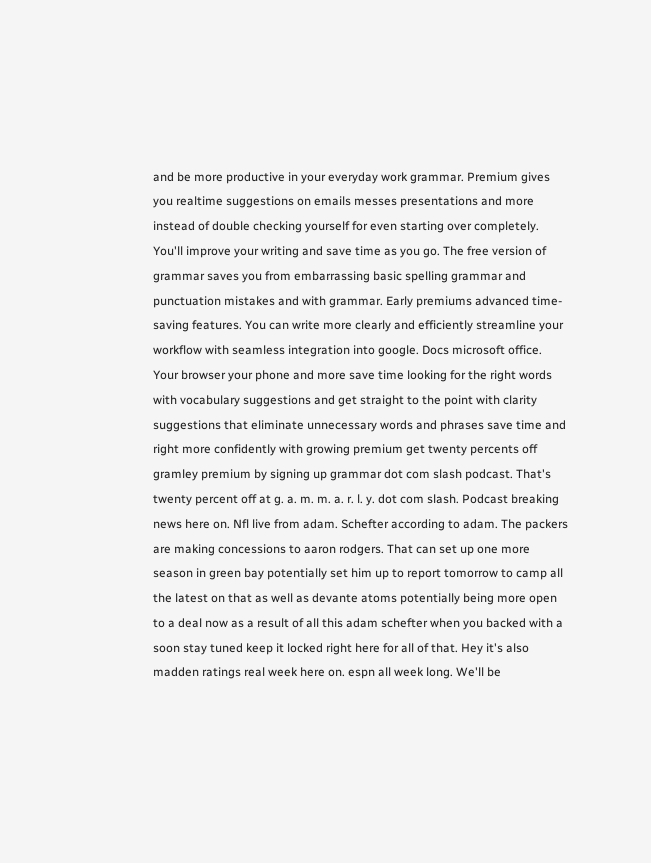and be more productive in your everyday work grammar. Premium gives you realtime suggestions on emails messes presentations and more instead of double checking yourself for even starting over completely. You'll improve your writing and save time as you go. The free version of grammar saves you from embarrassing basic spelling grammar and punctuation mistakes and with grammar. Early premiums advanced time-saving features. You can write more clearly and efficiently streamline your workflow with seamless integration into google. Docs microsoft office. Your browser your phone and more save time looking for the right words with vocabulary suggestions and get straight to the point with clarity suggestions that eliminate unnecessary words and phrases save time and right more confidently with growing premium get twenty percents off gramley premium by signing up grammar dot com slash podcast. That's twenty percent off at g. a. m. m. a. r. l. y. dot com slash. Podcast breaking news here on. Nfl live from adam. Schefter according to adam. The packers are making concessions to aaron rodgers. That can set up one more season in green bay potentially set him up to report tomorrow to camp all the latest on that as well as devante atoms potentially being more open to a deal now as a result of all this adam schefter when you backed with a soon stay tuned keep it locked right here for all of that. Hey it's also madden ratings real week here on. espn all week long. We'll be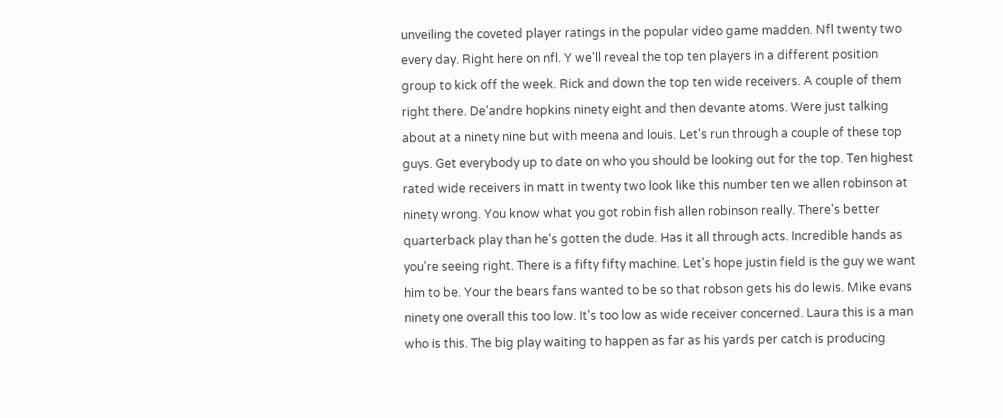unveiling the coveted player ratings in the popular video game madden. Nfl twenty two every day. Right here on nfl. Y we'll reveal the top ten players in a different position group to kick off the week. Rick and down the top ten wide receivers. A couple of them right there. De'andre hopkins ninety eight and then devante atoms. Were just talking about at a ninety nine but with meena and louis. Let's run through a couple of these top guys. Get everybody up to date on who you should be looking out for the top. Ten highest rated wide receivers in matt in twenty two look like this number ten we allen robinson at ninety wrong. You know what you got robin fish allen robinson really. There's better quarterback play than he's gotten the dude. Has it all through acts. Incredible hands as you're seeing right. There is a fifty fifty machine. Let's hope justin field is the guy we want him to be. Your the bears fans wanted to be so that robson gets his do lewis. Mike evans ninety one overall this too low. It's too low as wide receiver concerned. Laura this is a man who is this. The big play waiting to happen as far as his yards per catch is producing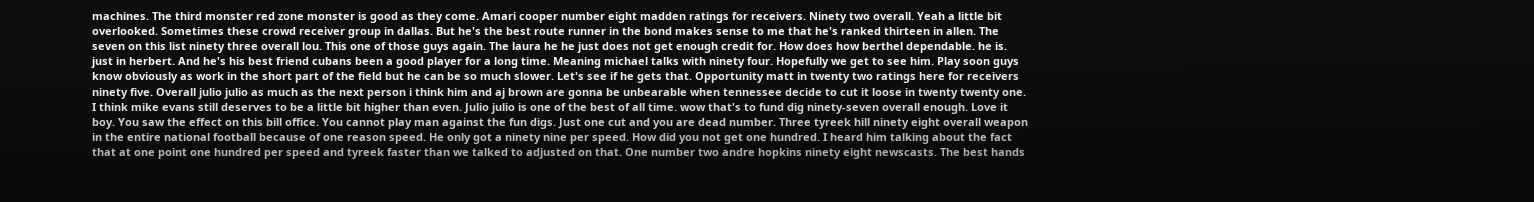machines. The third monster red zone monster is good as they come. Amari cooper number eight madden ratings for receivers. Ninety two overall. Yeah a little bit overlooked. Sometimes these crowd receiver group in dallas. But he's the best route runner in the bond makes sense to me that he's ranked thirteen in allen. The seven on this list ninety three overall lou. This one of those guys again. The laura he he just does not get enough credit for. How does how berthel dependable. he is. just in herbert. And he's his best friend cubans been a good player for a long time. Meaning michael talks with ninety four. Hopefully we get to see him. Play soon guys know obviously as work in the short part of the field but he can be so much slower. Let's see if he gets that. Opportunity matt in twenty two ratings here for receivers ninety five. Overall julio julio as much as the next person i think him and aj brown are gonna be unbearable when tennessee decide to cut it loose in twenty twenty one. I think mike evans still deserves to be a little bit higher than even. Julio julio is one of the best of all time. wow that's to fund dig ninety-seven overall enough. Love it boy. You saw the effect on this bill office. You cannot play man against the fun digs. Just one cut and you are dead number. Three tyreek hill ninety eight overall weapon in the entire national football because of one reason speed. He only got a ninety nine per speed. How did you not get one hundred. I heard him talking about the fact that at one point one hundred per speed and tyreek faster than we talked to adjusted on that. One number two andre hopkins ninety eight newscasts. The best hands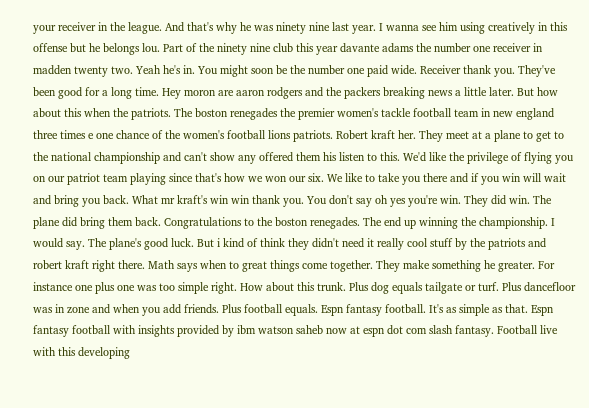your receiver in the league. And that's why he was ninety nine last year. I wanna see him using creatively in this offense but he belongs lou. Part of the ninety nine club this year davante adams the number one receiver in madden twenty two. Yeah he's in. You might soon be the number one paid wide. Receiver thank you. They've been good for a long time. Hey moron are aaron rodgers and the packers breaking news a little later. But how about this when the patriots. The boston renegades the premier women's tackle football team in new england three times e one chance of the women's football lions patriots. Robert kraft her. They meet at a plane to get to the national championship and can't show any offered them his listen to this. We'd like the privilege of flying you on our patriot team playing since that's how we won our six. We like to take you there and if you win will wait and bring you back. What mr kraft's win win thank you. You don't say oh yes you're win. They did win. The plane did bring them back. Congratulations to the boston renegades. The end up winning the championship. I would say. The plane's good luck. But i kind of think they didn't need it really cool stuff by the patriots and robert kraft right there. Math says when to great things come together. They make something he greater. For instance one plus one was too simple right. How about this trunk. Plus dog equals tailgate or turf. Plus dancefloor was in zone and when you add friends. Plus football equals. Espn fantasy football. It's as simple as that. Espn fantasy football with insights provided by ibm watson saheb now at espn dot com slash fantasy. Football live with this developing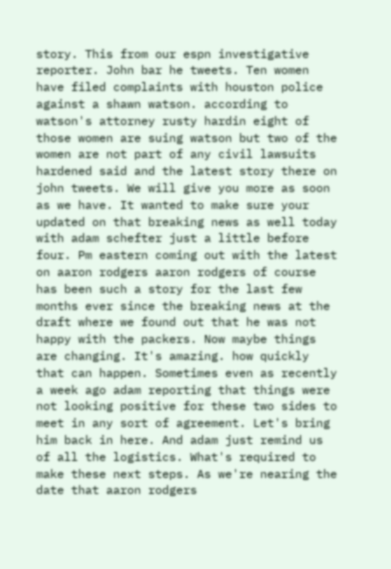story. This from our espn investigative reporter. John bar he tweets. Ten women have filed complaints with houston police against a shawn watson. according to watson's attorney rusty hardin eight of those women are suing watson but two of the women are not part of any civil lawsuits hardened said and the latest story there on john tweets. We will give you more as soon as we have. It wanted to make sure your updated on that breaking news as well today with adam schefter just a little before four. Pm eastern coming out with the latest on aaron rodgers aaron rodgers of course has been such a story for the last few months ever since the breaking news at the draft where we found out that he was not happy with the packers. Now maybe things are changing. It's amazing. how quickly that can happen. Sometimes even as recently a week ago adam reporting that things were not looking positive for these two sides to meet in any sort of agreement. Let's bring him back in here. And adam just remind us of all the logistics. What's required to make these next steps. As we're nearing the date that aaron rodgers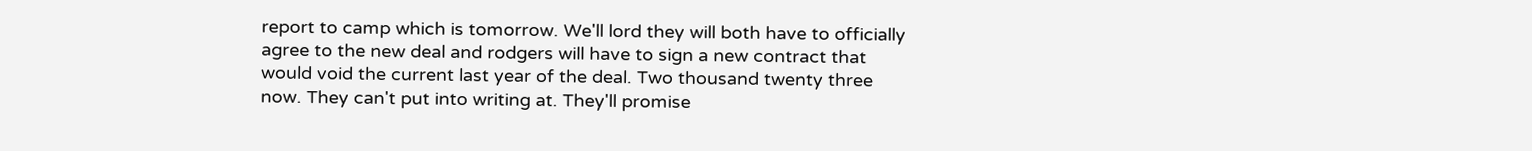report to camp which is tomorrow. We'll lord they will both have to officially agree to the new deal and rodgers will have to sign a new contract that would void the current last year of the deal. Two thousand twenty three now. They can't put into writing at. They'll promise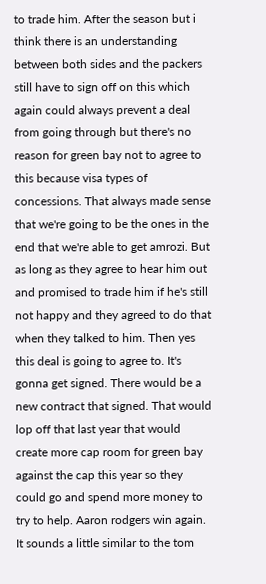to trade him. After the season but i think there is an understanding between both sides and the packers still have to sign off on this which again could always prevent a deal from going through but there's no reason for green bay not to agree to this because visa types of concessions. That always made sense that we're going to be the ones in the end that we're able to get amrozi. But as long as they agree to hear him out and promised to trade him if he's still not happy and they agreed to do that when they talked to him. Then yes this deal is going to agree to. It's gonna get signed. There would be a new contract that signed. That would lop off that last year that would create more cap room for green bay against the cap this year so they could go and spend more money to try to help. Aaron rodgers win again. It sounds a little similar to the tom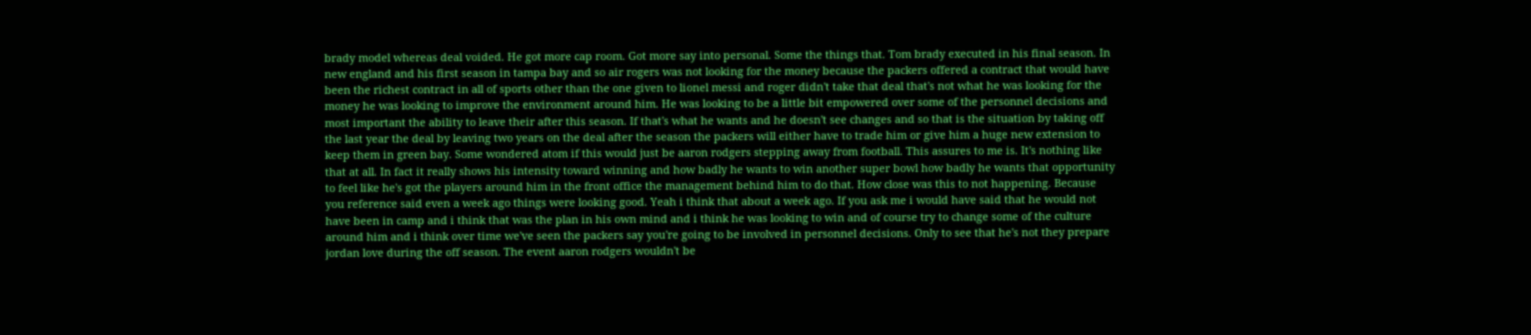brady model whereas deal voided. He got more cap room. Got more say into personal. Some the things that. Tom brady executed in his final season. In new england and his first season in tampa bay and so air rogers was not looking for the money because the packers offered a contract that would have been the richest contract in all of sports other than the one given to lionel messi and roger didn't take that deal that's not what he was looking for the money he was looking to improve the environment around him. He was looking to be a little bit empowered over some of the personnel decisions and most important the ability to leave their after this season. If that's what he wants and he doesn't see changes and so that is the situation by taking off the last year the deal by leaving two years on the deal after the season the packers will either have to trade him or give him a huge new extension to keep them in green bay. Some wondered atom if this would just be aaron rodgers stepping away from football. This assures to me is. It's nothing like that at all. In fact it really shows his intensity toward winning and how badly he wants to win another super bowl how badly he wants that opportunity to feel like he's got the players around him in the front office the management behind him to do that. How close was this to not happening. Because you reference said even a week ago things were looking good. Yeah i think that about a week ago. If you ask me i would have said that he would not have been in camp and i think that was the plan in his own mind and i think he was looking to win and of course try to change some of the culture around him and i think over time we've seen the packers say you're going to be involved in personnel decisions. Only to see that he's not they prepare jordan love during the off season. The event aaron rodgers wouldn't be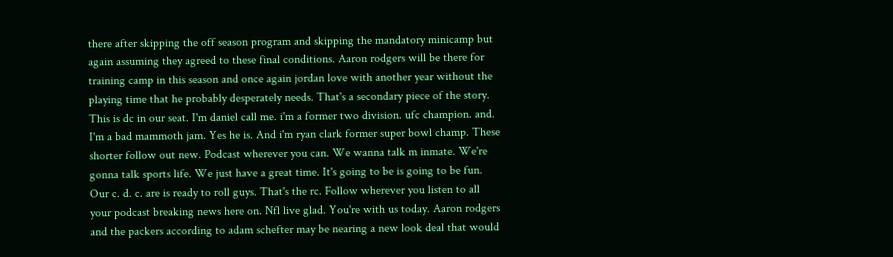there after skipping the off season program and skipping the mandatory minicamp but again assuming they agreed to these final conditions. Aaron rodgers will be there for training camp in this season and once again jordan love with another year without the playing time that he probably desperately needs. That's a secondary piece of the story. This is dc in our seat. I'm daniel call me. i'm a former two division. ufc champion. and. I'm a bad mammoth jam. Yes he is. And i'm ryan clark former super bowl champ. These shorter follow out new. Podcast wherever you can. We wanna talk m inmate. We're gonna talk sports life. We just have a great time. It's going to be is going to be fun. Our c. d. c. are is ready to roll guys. That's the rc. Follow wherever you listen to all your podcast breaking news here on. Nfl live glad. You're with us today. Aaron rodgers and the packers according to adam schefter may be nearing a new look deal that would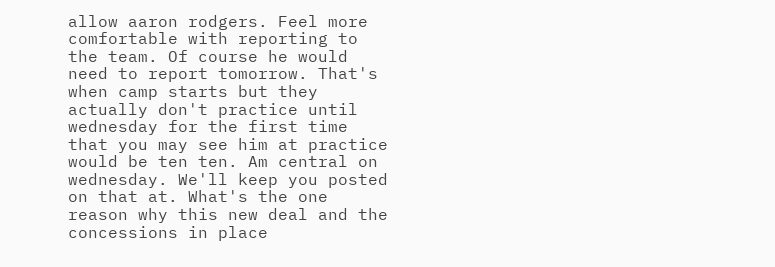allow aaron rodgers. Feel more comfortable with reporting to the team. Of course he would need to report tomorrow. That's when camp starts but they actually don't practice until wednesday for the first time that you may see him at practice would be ten ten. Am central on wednesday. We'll keep you posted on that at. What's the one reason why this new deal and the concessions in place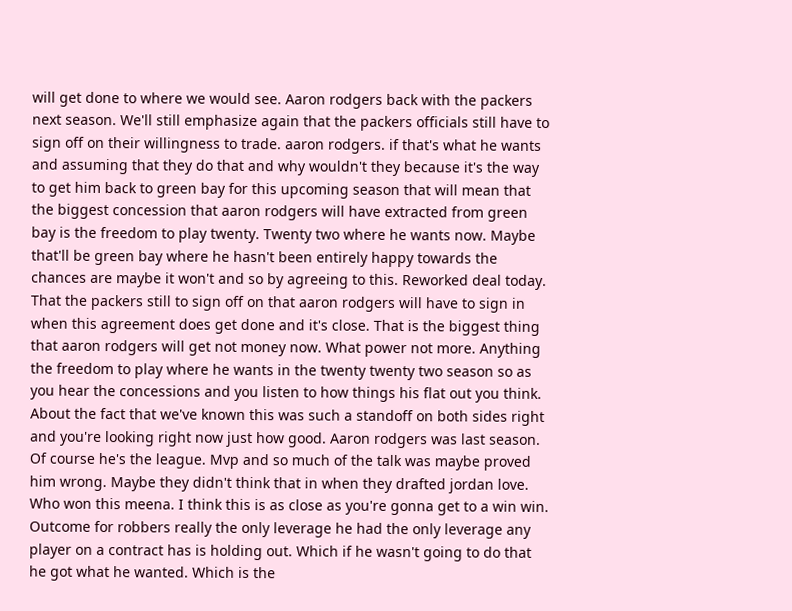will get done to where we would see. Aaron rodgers back with the packers next season. We'll still emphasize again that the packers officials still have to sign off on their willingness to trade. aaron rodgers. if that's what he wants and assuming that they do that and why wouldn't they because it's the way to get him back to green bay for this upcoming season that will mean that the biggest concession that aaron rodgers will have extracted from green bay is the freedom to play twenty. Twenty two where he wants now. Maybe that'll be green bay where he hasn't been entirely happy towards the chances are maybe it won't and so by agreeing to this. Reworked deal today. That the packers still to sign off on that aaron rodgers will have to sign in when this agreement does get done and it's close. That is the biggest thing that aaron rodgers will get not money now. What power not more. Anything the freedom to play where he wants in the twenty twenty two season so as you hear the concessions and you listen to how things his flat out you think. About the fact that we've known this was such a standoff on both sides right and you're looking right now just how good. Aaron rodgers was last season. Of course he's the league. Mvp and so much of the talk was maybe proved him wrong. Maybe they didn't think that in when they drafted jordan love. Who won this meena. I think this is as close as you're gonna get to a win win. Outcome for robbers really the only leverage he had the only leverage any player on a contract has is holding out. Which if he wasn't going to do that he got what he wanted. Which is the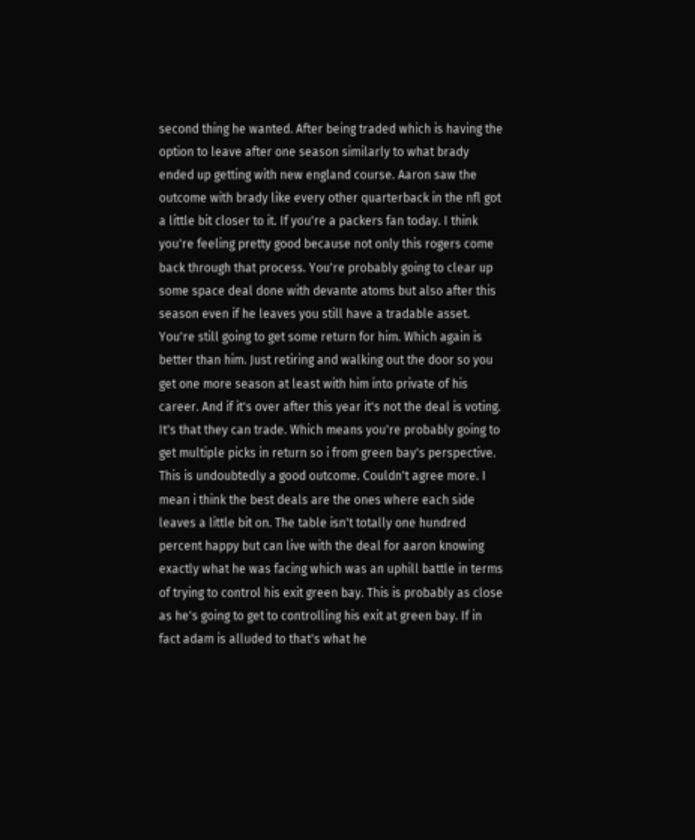second thing he wanted. After being traded which is having the option to leave after one season similarly to what brady ended up getting with new england course. Aaron saw the outcome with brady like every other quarterback in the nfl got a little bit closer to it. If you're a packers fan today. I think you're feeling pretty good because not only this rogers come back through that process. You're probably going to clear up some space deal done with devante atoms but also after this season even if he leaves you still have a tradable asset. You're still going to get some return for him. Which again is better than him. Just retiring and walking out the door so you get one more season at least with him into private of his career. And if it's over after this year it's not the deal is voting. It's that they can trade. Which means you're probably going to get multiple picks in return so i from green bay's perspective. This is undoubtedly a good outcome. Couldn't agree more. I mean i think the best deals are the ones where each side leaves a little bit on. The table isn't totally one hundred percent happy but can live with the deal for aaron knowing exactly what he was facing which was an uphill battle in terms of trying to control his exit green bay. This is probably as close as he's going to get to controlling his exit at green bay. If in fact adam is alluded to that's what he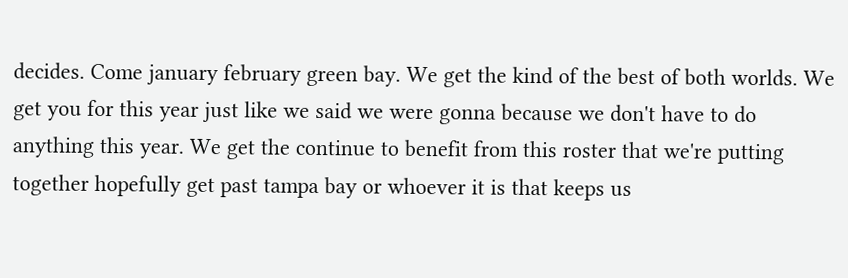decides. Come january february green bay. We get the kind of the best of both worlds. We get you for this year just like we said we were gonna because we don't have to do anything this year. We get the continue to benefit from this roster that we're putting together hopefully get past tampa bay or whoever it is that keeps us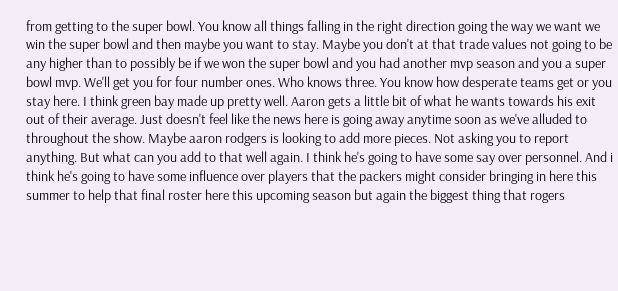from getting to the super bowl. You know all things falling in the right direction going the way we want we win the super bowl and then maybe you want to stay. Maybe you don't at that trade values not going to be any higher than to possibly be if we won the super bowl and you had another mvp season and you a super bowl mvp. We'll get you for four number ones. Who knows three. You know how desperate teams get or you stay here. I think green bay made up pretty well. Aaron gets a little bit of what he wants towards his exit out of their average. Just doesn't feel like the news here is going away anytime soon as we've alluded to throughout the show. Maybe aaron rodgers is looking to add more pieces. Not asking you to report anything. But what can you add to that well again. I think he's going to have some say over personnel. And i think he's going to have some influence over players that the packers might consider bringing in here this summer to help that final roster here this upcoming season but again the biggest thing that rogers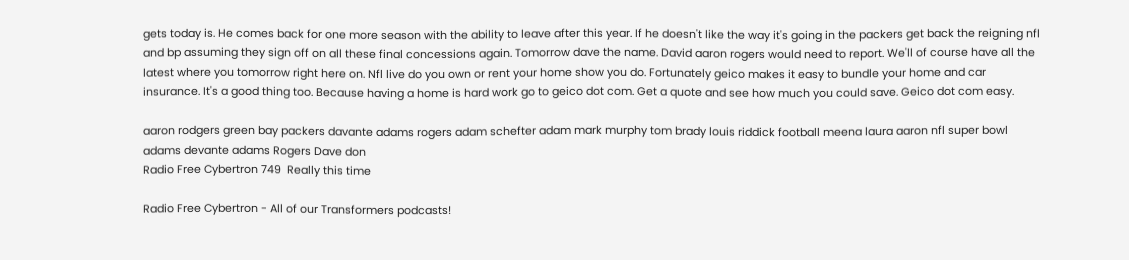gets today is. He comes back for one more season with the ability to leave after this year. If he doesn't like the way it's going in the packers get back the reigning nfl and bp assuming they sign off on all these final concessions again. Tomorrow dave the name. David aaron rogers would need to report. We'll of course have all the latest where you tomorrow right here on. Nfl live do you own or rent your home show you do. Fortunately geico makes it easy to bundle your home and car insurance. It's a good thing too. Because having a home is hard work go to geico dot com. Get a quote and see how much you could save. Geico dot com easy.

aaron rodgers green bay packers davante adams rogers adam schefter adam mark murphy tom brady louis riddick football meena laura aaron nfl super bowl adams devante adams Rogers Dave don
Radio Free Cybertron 749  Really this time

Radio Free Cybertron - All of our Transformers podcasts!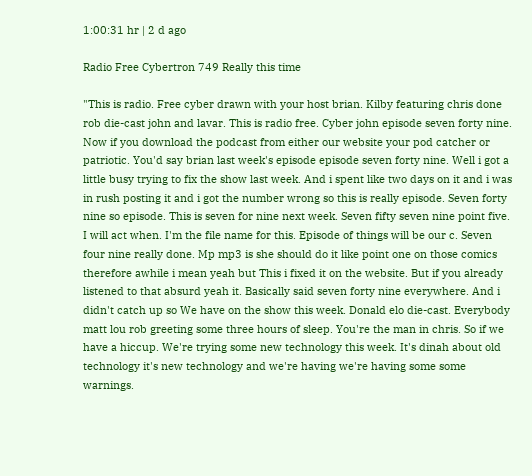1:00:31 hr | 2 d ago

Radio Free Cybertron 749 Really this time

"This is radio. Free cyber drawn with your host brian. Kilby featuring chris done rob die-cast john and lavar. This is radio free. Cyber john episode seven forty nine. Now if you download the podcast from either our website your pod catcher or patriotic. You'd say brian last week's episode episode seven forty nine. Well i got a little busy trying to fix the show last week. And i spent like two days on it and i was in rush posting it and i got the number wrong so this is really episode. Seven forty nine so episode. This is seven for nine next week. Seven fifty seven nine point five. I will act when. I'm the file name for this. Episode of things will be our c. Seven four nine really done. Mp mp3 is she should do it like point one on those comics therefore awhile i mean yeah but This i fixed it on the website. But if you already listened to that absurd yeah it. Basically said seven forty nine everywhere. And i didn't catch up so We have on the show this week. Donald elo die-cast. Everybody matt lou rob greeting some three hours of sleep. You're the man in chris. So if we have a hiccup. We're trying some new technology this week. It's dinah about old technology it's new technology and we're having we're having some some warnings.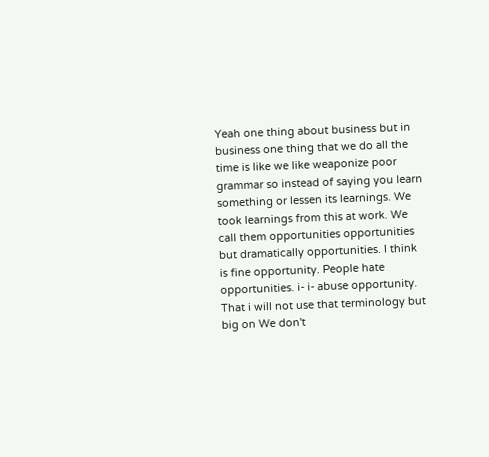Yeah one thing about business but in business one thing that we do all the time is like we like weaponize poor grammar so instead of saying you learn something or lessen its learnings. We took learnings from this at work. We call them opportunities opportunities but dramatically opportunities. I think is fine opportunity. People hate opportunities. i- i- abuse opportunity. That i will not use that terminology but big on We don't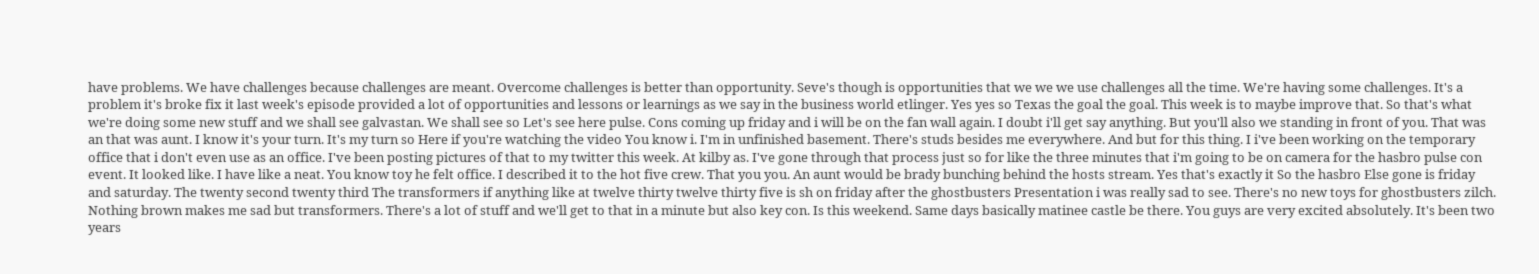have problems. We have challenges because challenges are meant. Overcome challenges is better than opportunity. Seve's though is opportunities that we we we use challenges all the time. We're having some challenges. It's a problem it's broke fix it last week's episode provided a lot of opportunities and lessons or learnings as we say in the business world etlinger. Yes yes so Texas the goal the goal. This week is to maybe improve that. So that's what we're doing some new stuff and we shall see galvastan. We shall see so Let's see here pulse. Cons coming up friday and i will be on the fan wall again. I doubt i'll get say anything. But you'll also we standing in front of you. That was an that was aunt. I know it's your turn. It's my turn so Here if you're watching the video You know i. I'm in unfinished basement. There's studs besides me everywhere. And but for this thing. I i've been working on the temporary office that i don't even use as an office. I've been posting pictures of that to my twitter this week. At kilby as. I've gone through that process just so for like the three minutes that i'm going to be on camera for the hasbro pulse con event. It looked like. I have like a neat. You know toy he felt office. I described it to the hot five crew. That you you. An aunt would be brady bunching behind the hosts stream. Yes that's exactly it So the hasbro Else gone is friday and saturday. The twenty second twenty third The transformers if anything like at twelve thirty twelve thirty five is sh on friday after the ghostbusters Presentation i was really sad to see. There's no new toys for ghostbusters zilch. Nothing brown makes me sad but transformers. There's a lot of stuff and we'll get to that in a minute but also key con. Is this weekend. Same days basically matinee castle be there. You guys are very excited absolutely. It's been two years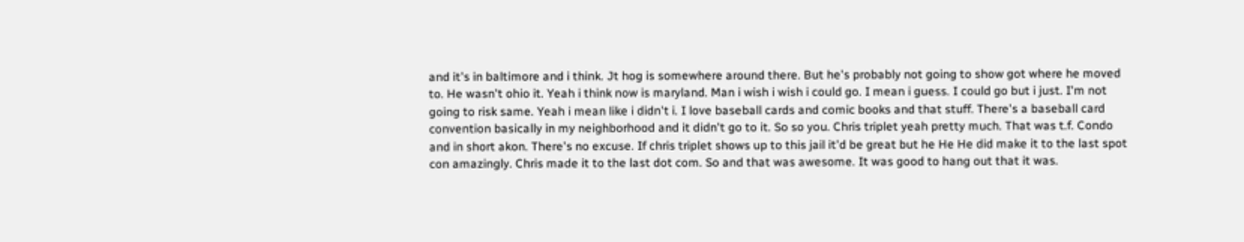and it's in baltimore and i think. Jt hog is somewhere around there. But he's probably not going to show got where he moved to. He wasn't ohio it. Yeah i think now is maryland. Man i wish i wish i could go. I mean i guess. I could go but i just. I'm not going to risk same. Yeah i mean like i didn't i. I love baseball cards and comic books and that stuff. There's a baseball card convention basically in my neighborhood and it didn't go to it. So so you. Chris triplet yeah pretty much. That was t.f. Condo and in short akon. There's no excuse. If chris triplet shows up to this jail it'd be great but he He He did make it to the last spot con amazingly. Chris made it to the last dot com. So and that was awesome. It was good to hang out that it was.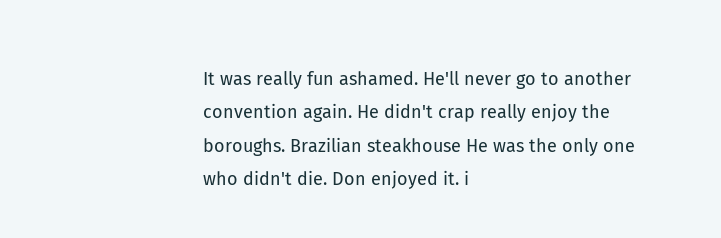It was really fun ashamed. He'll never go to another convention again. He didn't crap really enjoy the boroughs. Brazilian steakhouse He was the only one who didn't die. Don enjoyed it. i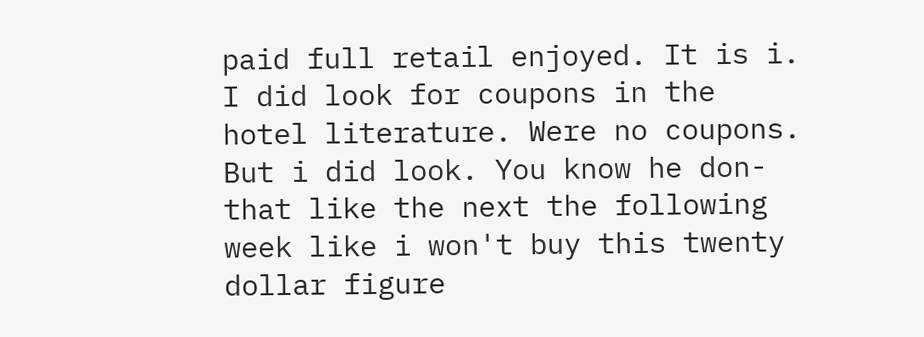paid full retail enjoyed. It is i. I did look for coupons in the hotel literature. Were no coupons. But i did look. You know he don- that like the next the following week like i won't buy this twenty dollar figure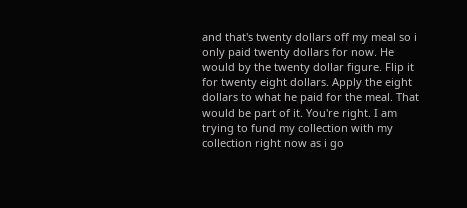and that's twenty dollars off my meal so i only paid twenty dollars for now. He would by the twenty dollar figure. Flip it for twenty eight dollars. Apply the eight dollars to what he paid for the meal. That would be part of it. You're right. I am trying to fund my collection with my collection right now as i go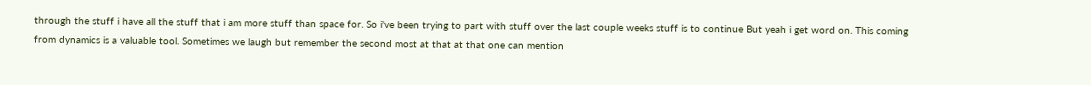through the stuff i have all the stuff that i am more stuff than space for. So i've been trying to part with stuff over the last couple weeks stuff is to continue But yeah i get word on. This coming from dynamics is a valuable tool. Sometimes we laugh but remember the second most at that at that one can mention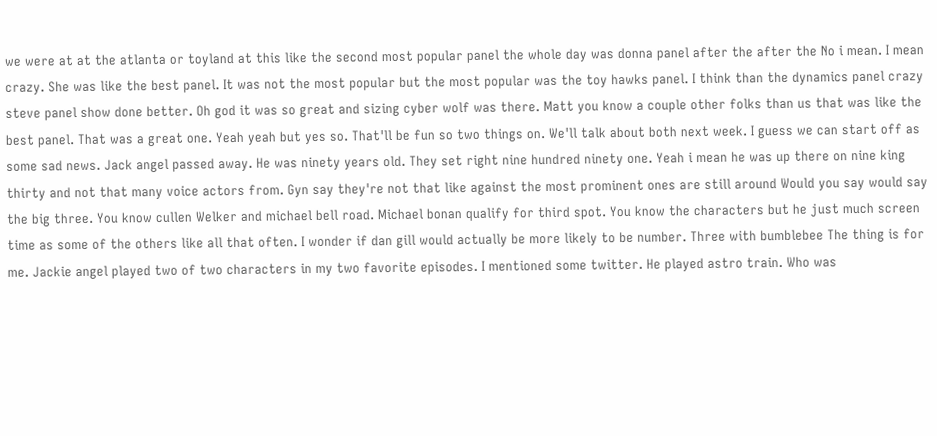we were at at the atlanta or toyland at this like the second most popular panel the whole day was donna panel after the after the No i mean. I mean crazy. She was like the best panel. It was not the most popular but the most popular was the toy hawks panel. I think than the dynamics panel crazy steve panel show done better. Oh god it was so great and sizing cyber wolf was there. Matt you know a couple other folks than us that was like the best panel. That was a great one. Yeah yeah but yes so. That'll be fun so two things on. We'll talk about both next week. I guess we can start off as some sad news. Jack angel passed away. He was ninety years old. They set right nine hundred ninety one. Yeah i mean he was up there on nine king thirty and not that many voice actors from. Gyn say they're not that like against the most prominent ones are still around Would you say would say the big three. You know cullen Welker and michael bell road. Michael bonan qualify for third spot. You know the characters but he just much screen time as some of the others like all that often. I wonder if dan gill would actually be more likely to be number. Three with bumblebee The thing is for me. Jackie angel played two of two characters in my two favorite episodes. I mentioned some twitter. He played astro train. Who was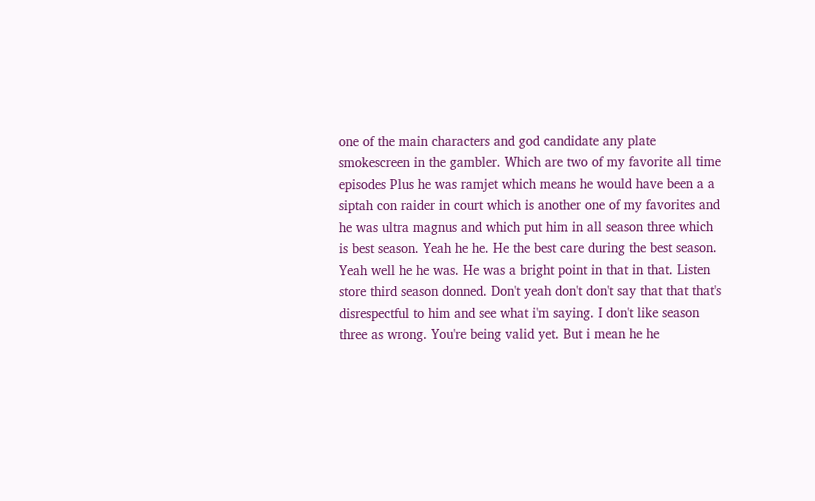one of the main characters and god candidate any plate smokescreen in the gambler. Which are two of my favorite all time episodes Plus he was ramjet which means he would have been a a siptah con raider in court which is another one of my favorites and he was ultra magnus and which put him in all season three which is best season. Yeah he he. He the best care during the best season. Yeah well he he was. He was a bright point in that in that. Listen store third season donned. Don't yeah don't don't say that that that's disrespectful to him and see what i'm saying. I don't like season three as wrong. You're being valid yet. But i mean he he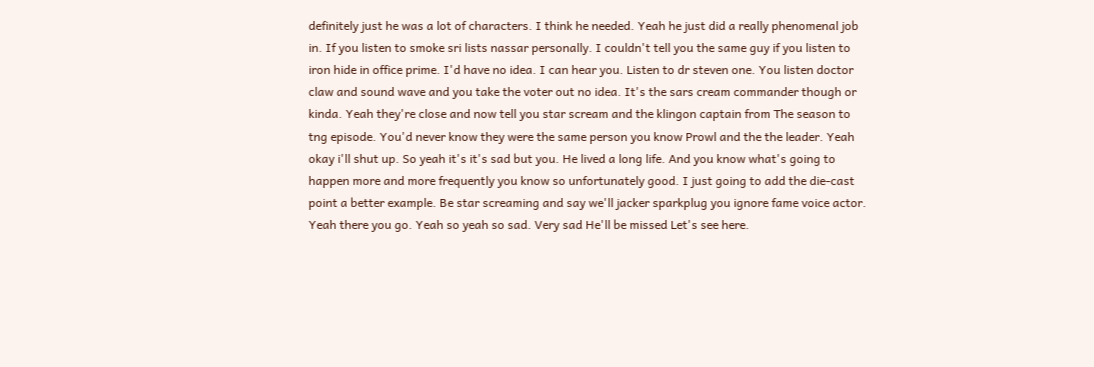definitely just he was a lot of characters. I think he needed. Yeah he just did a really phenomenal job in. If you listen to smoke sri lists nassar personally. I couldn't tell you the same guy if you listen to iron hide in office prime. I'd have no idea. I can hear you. Listen to dr steven one. You listen doctor claw and sound wave and you take the voter out no idea. It's the sars cream commander though or kinda. Yeah they're close and now tell you star scream and the klingon captain from The season to tng episode. You'd never know they were the same person you know Prowl and the the leader. Yeah okay i'll shut up. So yeah it's it's sad but you. He lived a long life. And you know what's going to happen more and more frequently you know so unfortunately good. I just going to add the die-cast point a better example. Be star screaming and say we'll jacker sparkplug you ignore fame voice actor. Yeah there you go. Yeah so yeah so sad. Very sad He'll be missed Let's see here.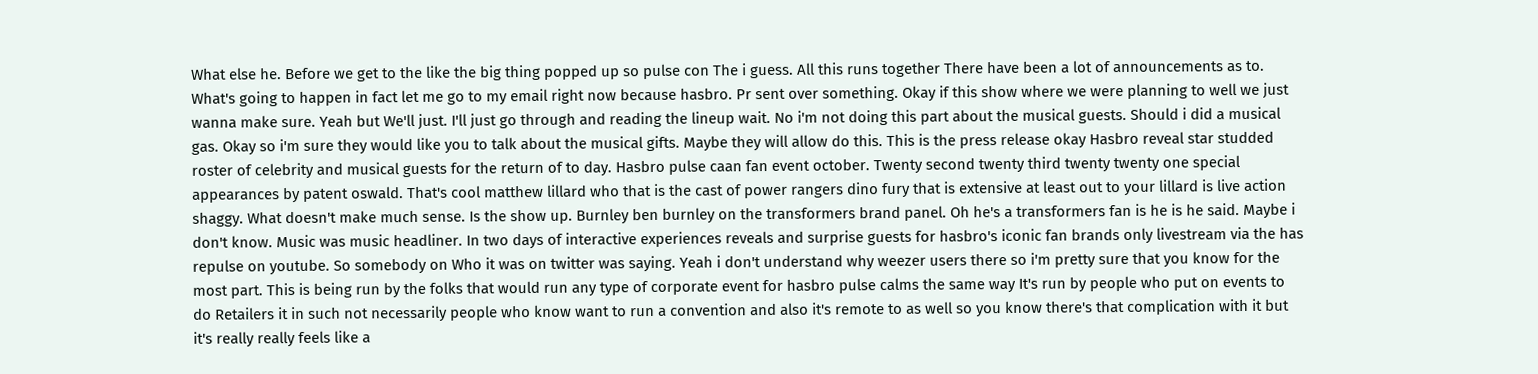What else he. Before we get to the like the big thing popped up so pulse con The i guess. All this runs together There have been a lot of announcements as to. What's going to happen in fact let me go to my email right now because hasbro. Pr sent over something. Okay if this show where we were planning to well we just wanna make sure. Yeah but We'll just. I'll just go through and reading the lineup wait. No i'm not doing this part about the musical guests. Should i did a musical gas. Okay so i'm sure they would like you to talk about the musical gifts. Maybe they will allow do this. This is the press release okay Hasbro reveal star studded roster of celebrity and musical guests for the return of to day. Hasbro pulse caan fan event october. Twenty second twenty third twenty twenty one special appearances by patent oswald. That's cool matthew lillard who that is the cast of power rangers dino fury that is extensive at least out to your lillard is live action shaggy. What doesn't make much sense. Is the show up. Burnley ben burnley on the transformers brand panel. Oh he's a transformers fan is he is he said. Maybe i don't know. Music was music headliner. In two days of interactive experiences reveals and surprise guests for hasbro's iconic fan brands only livestream via the has repulse on youtube. So somebody on Who it was on twitter was saying. Yeah i don't understand why weezer users there so i'm pretty sure that you know for the most part. This is being run by the folks that would run any type of corporate event for hasbro pulse calms the same way It's run by people who put on events to do Retailers it in such not necessarily people who know want to run a convention and also it's remote to as well so you know there's that complication with it but it's really really feels like a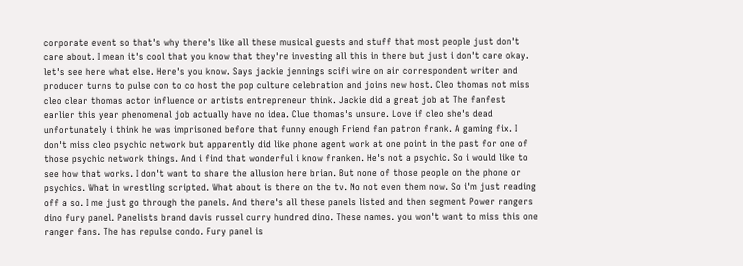corporate event so that's why there's like all these musical guests and stuff that most people just don't care about. I mean it's cool that you know that they're investing all this in there but just i don't care okay. let's see here what else. Here's you know. Says jackie jennings scifi wire on air correspondent writer and producer turns to pulse con to co host the pop culture celebration and joins new host. Cleo thomas not miss cleo clear thomas actor influence or artists entrepreneur think. Jackie did a great job at The fanfest earlier this year phenomenal job actually have no idea. Clue thomas's unsure. Love if cleo she's dead unfortunately i think he was imprisoned before that funny enough Friend fan patron frank. A gaming fix. I don't miss cleo psychic network but apparently did like phone agent work at one point in the past for one of those psychic network things. And i find that wonderful i know franken. He's not a psychic. So i would like to see how that works. I don't want to share the allusion here brian. But none of those people on the phone or psychics. What in wrestling scripted. What about is there on the tv. No not even them now. So i'm just reading off a so. I me just go through the panels. And there's all these panels listed and then segment Power rangers dino fury panel. Panelists brand davis russel curry hundred dino. These names. you won't want to miss this one ranger fans. The has repulse condo. Fury panel is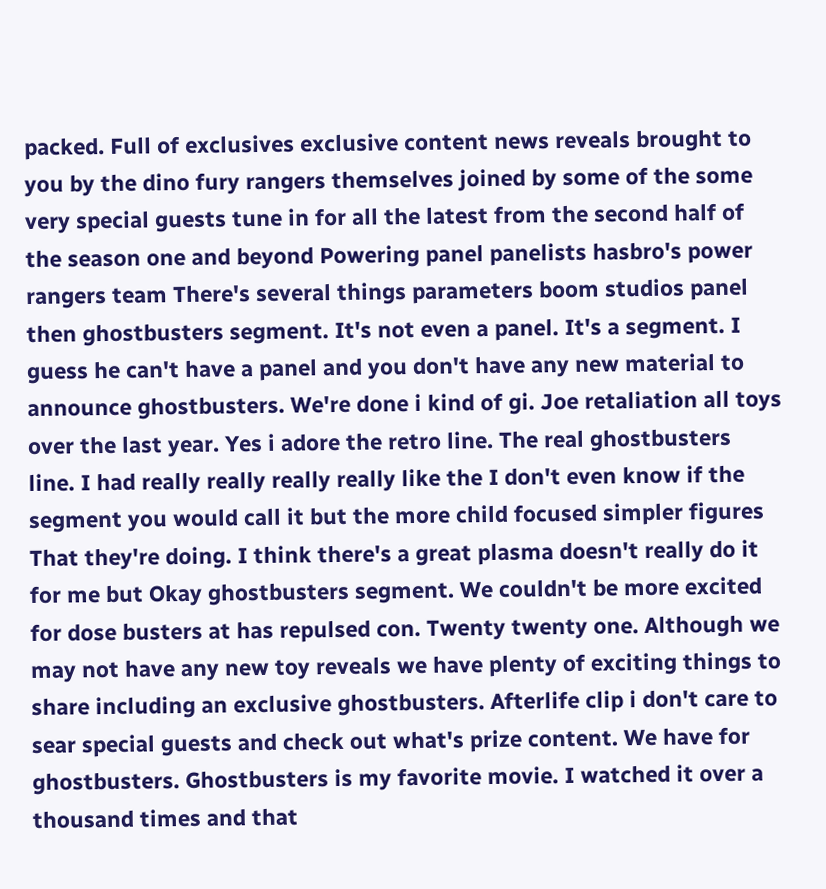packed. Full of exclusives exclusive content news reveals brought to you by the dino fury rangers themselves joined by some of the some very special guests tune in for all the latest from the second half of the season one and beyond Powering panel panelists hasbro's power rangers team There's several things parameters boom studios panel then ghostbusters segment. It's not even a panel. It's a segment. I guess he can't have a panel and you don't have any new material to announce ghostbusters. We're done i kind of gi. Joe retaliation all toys over the last year. Yes i adore the retro line. The real ghostbusters line. I had really really really really like the I don't even know if the segment you would call it but the more child focused simpler figures That they're doing. I think there's a great plasma doesn't really do it for me but Okay ghostbusters segment. We couldn't be more excited for dose busters at has repulsed con. Twenty twenty one. Although we may not have any new toy reveals we have plenty of exciting things to share including an exclusive ghostbusters. Afterlife clip i don't care to sear special guests and check out what's prize content. We have for ghostbusters. Ghostbusters is my favorite movie. I watched it over a thousand times and that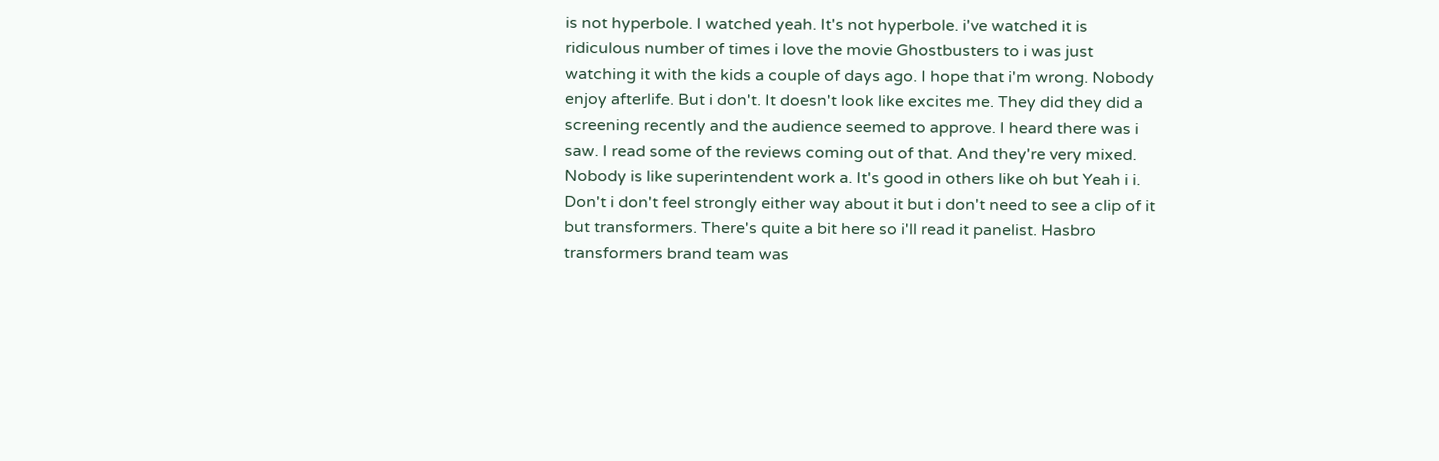is not hyperbole. I watched yeah. It's not hyperbole. i've watched it is ridiculous number of times i love the movie Ghostbusters to i was just watching it with the kids a couple of days ago. I hope that i'm wrong. Nobody enjoy afterlife. But i don't. It doesn't look like excites me. They did they did a screening recently and the audience seemed to approve. I heard there was i saw. I read some of the reviews coming out of that. And they're very mixed. Nobody is like superintendent work a. It's good in others like oh but Yeah i i. Don't i don't feel strongly either way about it but i don't need to see a clip of it but transformers. There's quite a bit here so i'll read it panelist. Hasbro transformers brand team was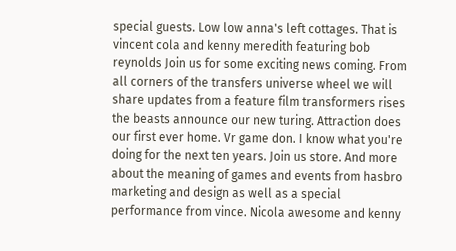special guests. Low low anna's left cottages. That is vincent cola and kenny meredith featuring bob reynolds Join us for some exciting news coming. From all corners of the transfers universe wheel we will share updates from a feature film transformers rises the beasts announce our new turing. Attraction does our first ever home. Vr game don. I know what you're doing for the next ten years. Join us store. And more about the meaning of games and events from hasbro marketing and design as well as a special performance from vince. Nicola awesome and kenny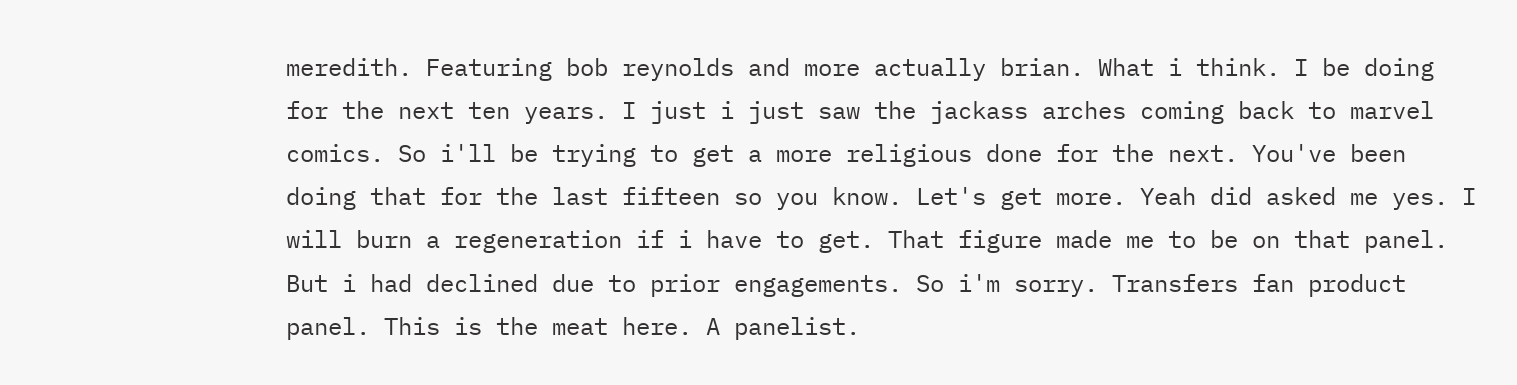meredith. Featuring bob reynolds and more actually brian. What i think. I be doing for the next ten years. I just i just saw the jackass arches coming back to marvel comics. So i'll be trying to get a more religious done for the next. You've been doing that for the last fifteen so you know. Let's get more. Yeah did asked me yes. I will burn a regeneration if i have to get. That figure made me to be on that panel. But i had declined due to prior engagements. So i'm sorry. Transfers fan product panel. This is the meat here. A panelist.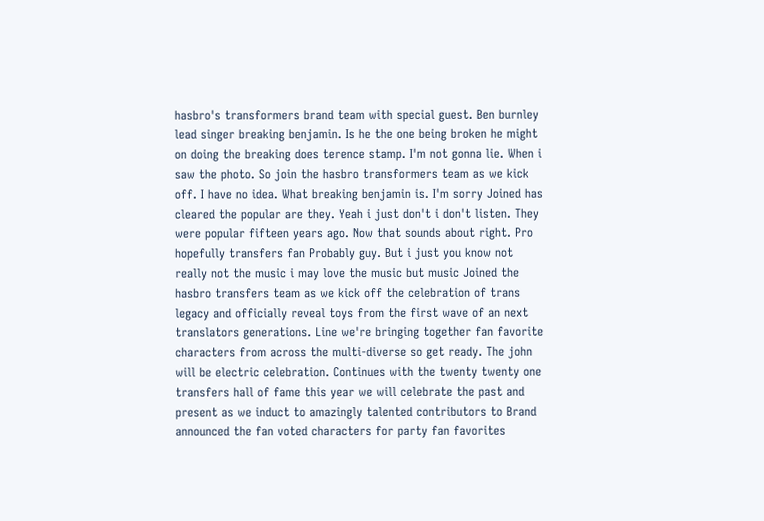hasbro's transformers brand team with special guest. Ben burnley lead singer breaking benjamin. Is he the one being broken he might on doing the breaking does terence stamp. I'm not gonna lie. When i saw the photo. So join the hasbro transformers team as we kick off. I have no idea. What breaking benjamin is. I'm sorry Joined has cleared the popular are they. Yeah i just don't i don't listen. They were popular fifteen years ago. Now that sounds about right. Pro hopefully transfers fan Probably guy. But i just you know not really not the music i may love the music but music Joined the hasbro transfers team as we kick off the celebration of trans legacy and officially reveal toys from the first wave of an next translators generations. Line we're bringing together fan favorite characters from across the multi-diverse so get ready. The john will be electric celebration. Continues with the twenty twenty one transfers hall of fame this year we will celebrate the past and present as we induct to amazingly talented contributors to Brand announced the fan voted characters for party fan favorites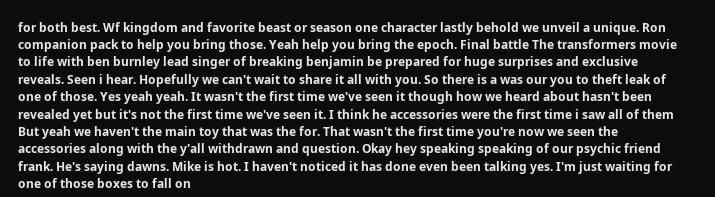for both best. Wf kingdom and favorite beast or season one character lastly behold we unveil a unique. Ron companion pack to help you bring those. Yeah help you bring the epoch. Final battle The transformers movie to life with ben burnley lead singer of breaking benjamin be prepared for huge surprises and exclusive reveals. Seen i hear. Hopefully we can't wait to share it all with you. So there is a was our you to theft leak of one of those. Yes yeah yeah. It wasn't the first time we've seen it though how we heard about hasn't been revealed yet but it's not the first time we've seen it. I think he accessories were the first time i saw all of them But yeah we haven't the main toy that was the for. That wasn't the first time you're now we seen the accessories along with the y'all withdrawn and question. Okay hey speaking speaking of our psychic friend frank. He's saying dawns. Mike is hot. I haven't noticed it has done even been talking yes. I'm just waiting for one of those boxes to fall on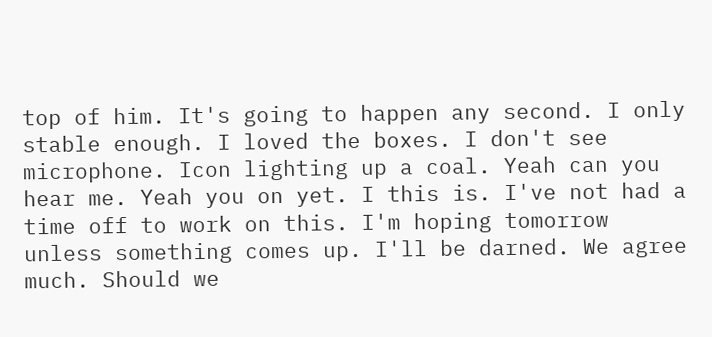top of him. It's going to happen any second. I only stable enough. I loved the boxes. I don't see microphone. Icon lighting up a coal. Yeah can you hear me. Yeah you on yet. I this is. I've not had a time off to work on this. I'm hoping tomorrow unless something comes up. I'll be darned. We agree much. Should we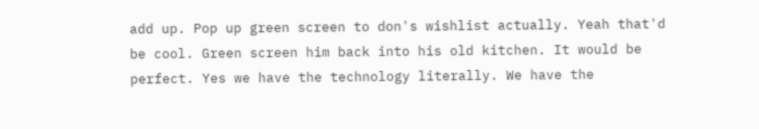add up. Pop up green screen to don's wishlist actually. Yeah that'd be cool. Green screen him back into his old kitchen. It would be perfect. Yes we have the technology literally. We have the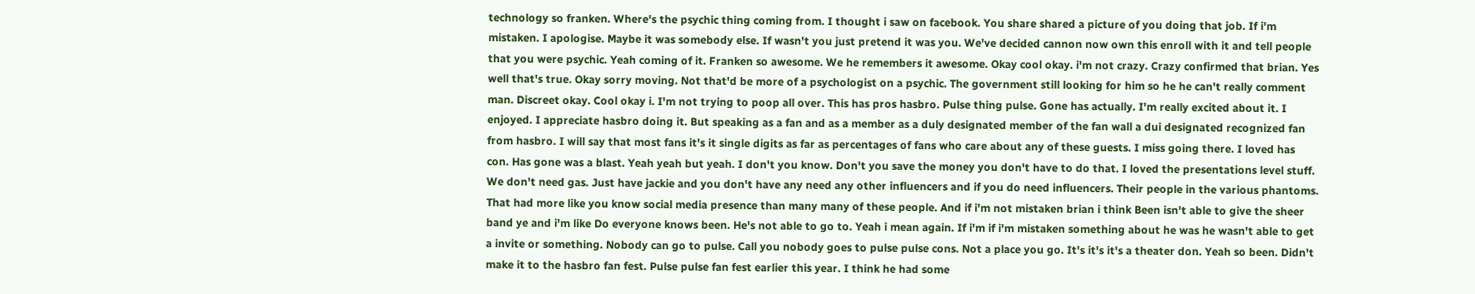technology so franken. Where's the psychic thing coming from. I thought i saw on facebook. You share shared a picture of you doing that job. If i'm mistaken. I apologise. Maybe it was somebody else. If wasn't you just pretend it was you. We've decided cannon now own this enroll with it and tell people that you were psychic. Yeah coming of it. Franken so awesome. We he remembers it awesome. Okay cool okay. i'm not crazy. Crazy confirmed that brian. Yes well that's true. Okay sorry moving. Not that'd be more of a psychologist on a psychic. The government still looking for him so he he can't really comment man. Discreet okay. Cool okay i. I'm not trying to poop all over. This has pros hasbro. Pulse thing pulse. Gone has actually. I'm really excited about it. I enjoyed. I appreciate hasbro doing it. But speaking as a fan and as a member as a duly designated member of the fan wall a dui designated recognized fan from hasbro. I will say that most fans it's it single digits as far as percentages of fans who care about any of these guests. I miss going there. I loved has con. Has gone was a blast. Yeah yeah but yeah. I don't you know. Don't you save the money you don't have to do that. I loved the presentations level stuff. We don't need gas. Just have jackie and you don't have any need any other influencers and if you do need influencers. Their people in the various phantoms. That had more like you know social media presence than many many of these people. And if i'm not mistaken brian i think Been isn't able to give the sheer band ye and i'm like Do everyone knows been. He's not able to go to. Yeah i mean again. If i'm if i'm mistaken something about he was he wasn't able to get a invite or something. Nobody can go to pulse. Call you nobody goes to pulse pulse cons. Not a place you go. It's it's it's a theater don. Yeah so been. Didn't make it to the hasbro fan fest. Pulse pulse fan fest earlier this year. I think he had some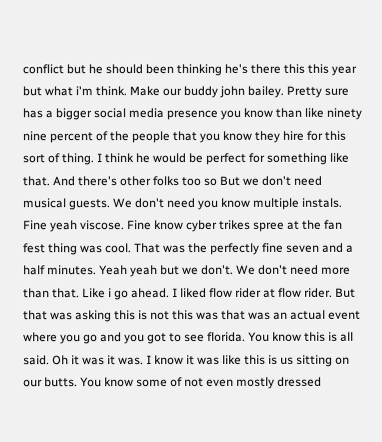conflict but he should been thinking he's there this this year but what i'm think. Make our buddy john bailey. Pretty sure has a bigger social media presence you know than like ninety nine percent of the people that you know they hire for this sort of thing. I think he would be perfect for something like that. And there's other folks too so But we don't need musical guests. We don't need you know multiple instals. Fine yeah viscose. Fine know cyber trikes spree at the fan fest thing was cool. That was the perfectly fine seven and a half minutes. Yeah yeah but we don't. We don't need more than that. Like i go ahead. I liked flow rider at flow rider. But that was asking this is not this was that was an actual event where you go and you got to see florida. You know this is all said. Oh it was it was. I know it was like this is us sitting on our butts. You know some of not even mostly dressed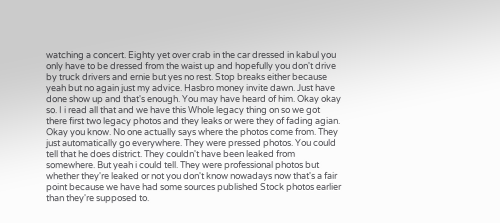watching a concert. Eighty yet over crab in the car dressed in kabul you only have to be dressed from the waist up and hopefully you don't drive by truck drivers and ernie but yes no rest. Stop breaks either because yeah but no again just my advice. Hasbro money invite dawn. Just have done show up and that's enough. You may have heard of him. Okay okay so. I i read all that and we have this Whole legacy thing on so we got there first two legacy photos and they leaks or were they of fading agian. Okay you know. No one actually says where the photos come from. They just automatically go everywhere. They were pressed photos. You could tell that he does district. They couldn't have been leaked from somewhere. But yeah i could tell. They were professional photos but whether they're leaked or not you don't know nowadays now that's a fair point because we have had some sources published Stock photos earlier than they're supposed to.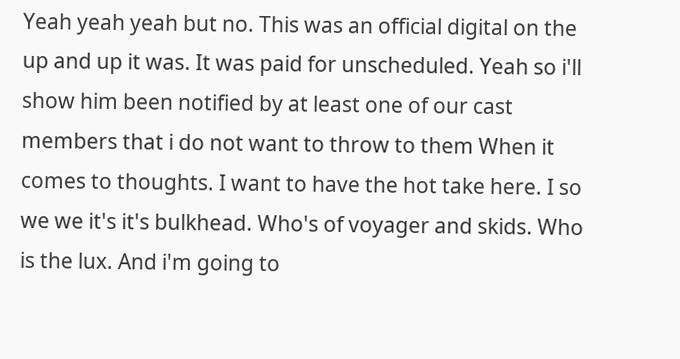Yeah yeah yeah but no. This was an official digital on the up and up it was. It was paid for unscheduled. Yeah so i'll show him been notified by at least one of our cast members that i do not want to throw to them When it comes to thoughts. I want to have the hot take here. I so we we it's it's bulkhead. Who's of voyager and skids. Who is the lux. And i'm going to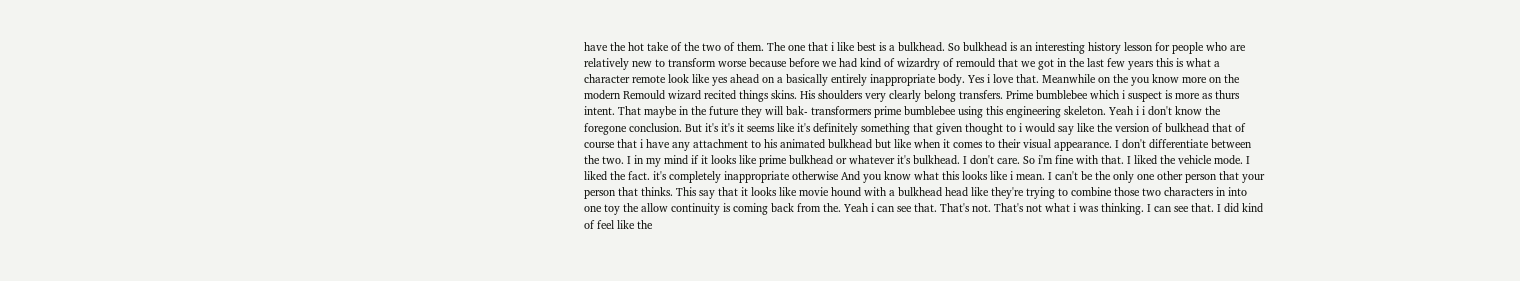have the hot take of the two of them. The one that i like best is a bulkhead. So bulkhead is an interesting history lesson for people who are relatively new to transform worse because before we had kind of wizardry of remould that we got in the last few years this is what a character remote look like yes ahead on a basically entirely inappropriate body. Yes i love that. Meanwhile on the you know more on the modern Remould wizard recited things skins. His shoulders very clearly belong transfers. Prime bumblebee which i suspect is more as thurs intent. That maybe in the future they will bak- transformers prime bumblebee using this engineering skeleton. Yeah i i don't know the foregone conclusion. But it's it's it seems like it's definitely something that given thought to i would say like the version of bulkhead that of course that i have any attachment to his animated bulkhead but like when it comes to their visual appearance. I don't differentiate between the two. I in my mind if it looks like prime bulkhead or whatever it's bulkhead. I don't care. So i'm fine with that. I liked the vehicle mode. I liked the fact. it's completely inappropriate otherwise And you know what this looks like i mean. I can't be the only one other person that your person that thinks. This say that it looks like movie hound with a bulkhead head like they're trying to combine those two characters in into one toy the allow continuity is coming back from the. Yeah i can see that. That's not. That's not what i was thinking. I can see that. I did kind of feel like the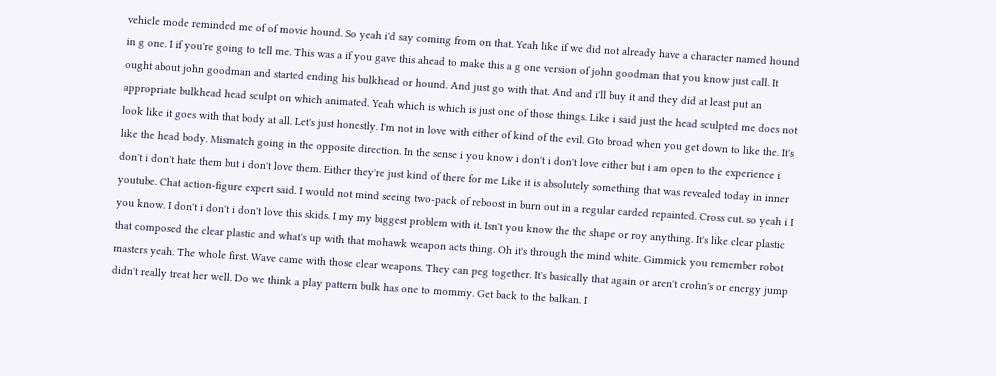vehicle mode reminded me of of movie hound. So yeah i'd say coming from on that. Yeah like if we did not already have a character named hound in g one. I if you're going to tell me. This was a if you gave this ahead to make this a g one version of john goodman that you know just call. It ought about john goodman and started ending his bulkhead or hound. And just go with that. And and i'll buy it and they did at least put an appropriate bulkhead head sculpt on which animated. Yeah which is which is just one of those things. Like i said just the head sculpted me does not look like it goes with that body at all. Let's just honestly. I'm not in love with either of kind of the evil. Gto broad when you get down to like the. It's like the head body. Mismatch going in the opposite direction. In the sense i you know i don't i don't love either but i am open to the experience i don't i don't hate them but i don't love them. Either they're just kind of there for me Like it is absolutely something that was revealed today in inner youtube. Chat action-figure expert said. I would not mind seeing two-pack of reboost in burn out in a regular carded repainted. Cross cut. so yeah i I you know. I don't i don't i don't love this skids. I my my biggest problem with it. Isn't you know the the shape or roy anything. It's like clear plastic that composed the clear plastic and what's up with that mohawk weapon acts thing. Oh it's through the mind white. Gimmick you remember robot masters yeah. The whole first. Wave came with those clear weapons. They can peg together. It's basically that again or aren't crohn's or energy jump didn't really treat her well. Do we think a play pattern bulk has one to mommy. Get back to the balkan. I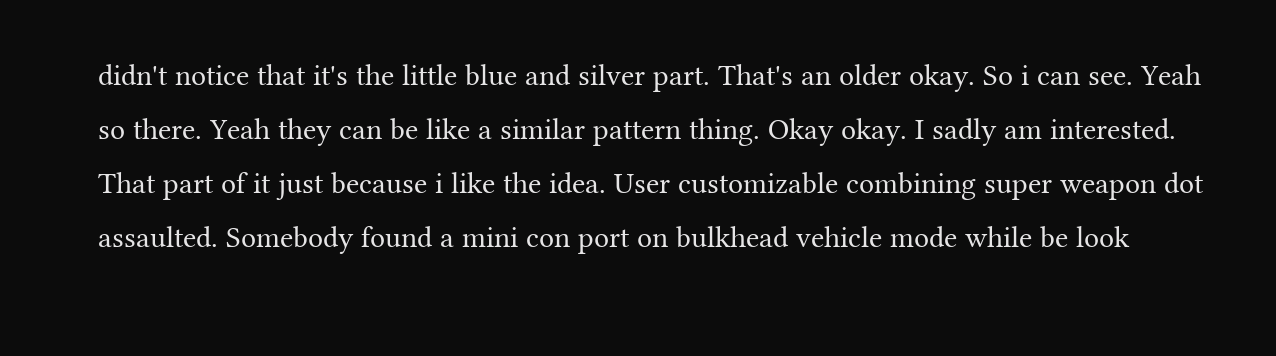didn't notice that it's the little blue and silver part. That's an older okay. So i can see. Yeah so there. Yeah they can be like a similar pattern thing. Okay okay. I sadly am interested. That part of it just because i like the idea. User customizable combining super weapon dot assaulted. Somebody found a mini con port on bulkhead vehicle mode while be look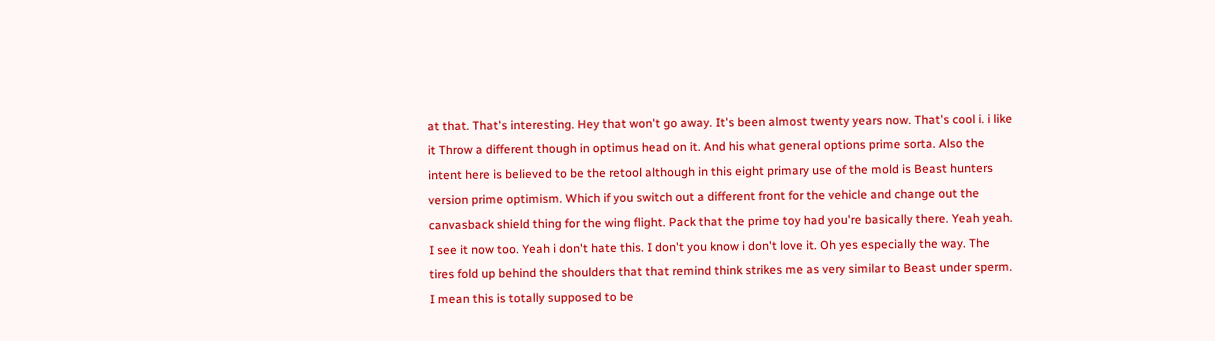at that. That's interesting. Hey that won't go away. It's been almost twenty years now. That's cool i. i like it Throw a different though in optimus head on it. And his what general options prime sorta. Also the intent here is believed to be the retool although in this eight primary use of the mold is Beast hunters version prime optimism. Which if you switch out a different front for the vehicle and change out the canvasback shield thing for the wing flight. Pack that the prime toy had you're basically there. Yeah yeah. I see it now too. Yeah i don't hate this. I don't you know i don't love it. Oh yes especially the way. The tires fold up behind the shoulders that that remind think strikes me as very similar to Beast under sperm. I mean this is totally supposed to be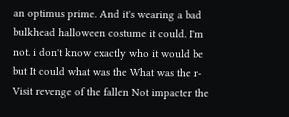an optimus prime. And it's wearing a bad bulkhead halloween costume it could. I'm not. i don't know exactly who it would be but It could what was the What was the r- Visit revenge of the fallen Not impacter the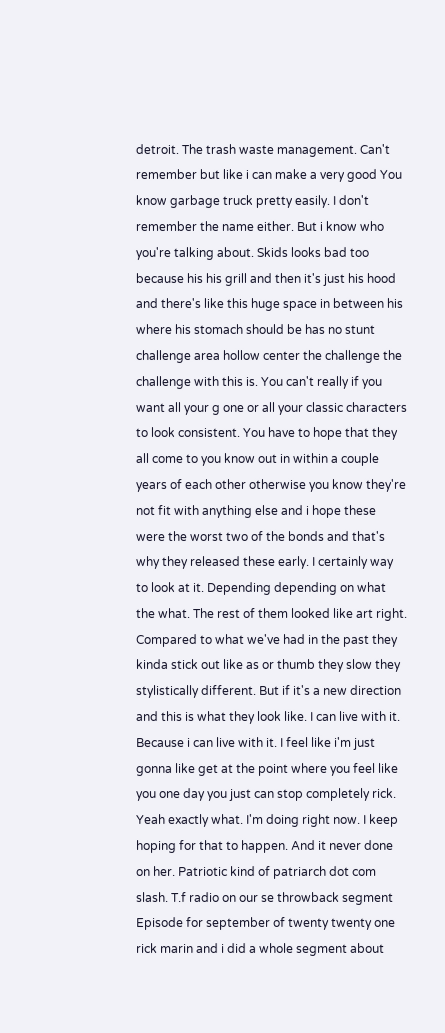detroit. The trash waste management. Can't remember but like i can make a very good You know garbage truck pretty easily. I don't remember the name either. But i know who you're talking about. Skids looks bad too because his his grill and then it's just his hood and there's like this huge space in between his where his stomach should be has no stunt challenge area hollow center the challenge the challenge with this is. You can't really if you want all your g one or all your classic characters to look consistent. You have to hope that they all come to you know out in within a couple years of each other otherwise you know they're not fit with anything else and i hope these were the worst two of the bonds and that's why they released these early. I certainly way to look at it. Depending depending on what the what. The rest of them looked like art right. Compared to what we've had in the past they kinda stick out like as or thumb they slow they stylistically different. But if it's a new direction and this is what they look like. I can live with it. Because i can live with it. I feel like i'm just gonna like get at the point where you feel like you one day you just can stop completely rick. Yeah exactly what. I'm doing right now. I keep hoping for that to happen. And it never done on her. Patriotic kind of patriarch dot com slash. T.f radio on our se throwback segment Episode for september of twenty twenty one rick marin and i did a whole segment about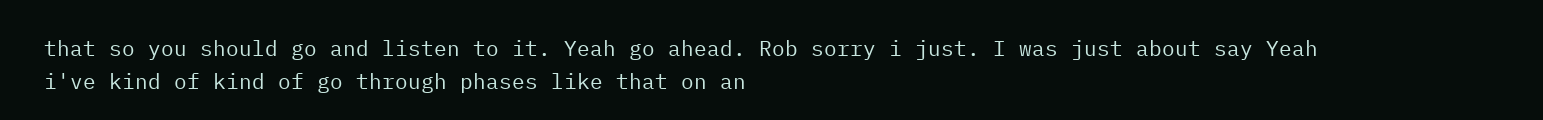that so you should go and listen to it. Yeah go ahead. Rob sorry i just. I was just about say Yeah i've kind of kind of go through phases like that on an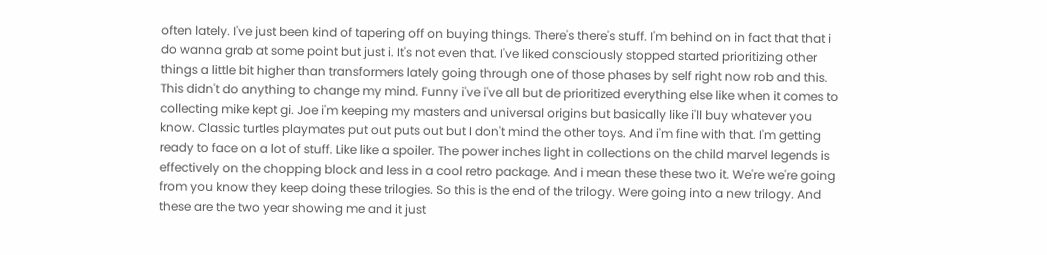often lately. I've just been kind of tapering off on buying things. There's there's stuff. I'm behind on in fact that that i do wanna grab at some point but just i. It's not even that. I've liked consciously stopped started prioritizing other things a little bit higher than transformers lately going through one of those phases by self right now rob and this. This didn't do anything to change my mind. Funny i've i've all but de prioritized everything else like when it comes to collecting mike kept gi. Joe i'm keeping my masters and universal origins but basically like i'll buy whatever you know. Classic turtles playmates put out puts out but I don't mind the other toys. And i'm fine with that. I'm getting ready to face on a lot of stuff. Like like a spoiler. The power inches light in collections on the child marvel legends is effectively on the chopping block and less in a cool retro package. And i mean these these two it. We're we're going from you know they keep doing these trilogies. So this is the end of the trilogy. Were going into a new trilogy. And these are the two year showing me and it just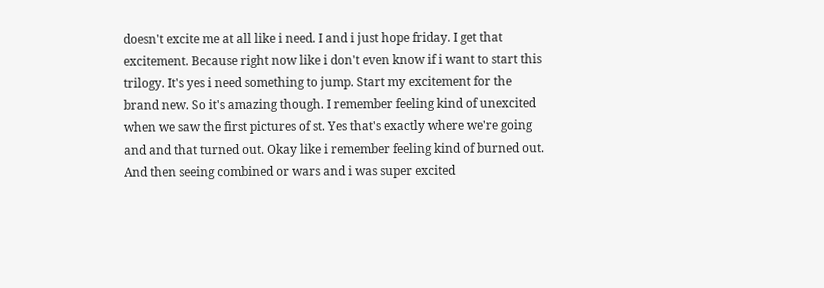doesn't excite me at all like i need. I and i just hope friday. I get that excitement. Because right now like i don't even know if i want to start this trilogy. It's yes i need something to jump. Start my excitement for the brand new. So it's amazing though. I remember feeling kind of unexcited when we saw the first pictures of st. Yes that's exactly where we're going and and that turned out. Okay like i remember feeling kind of burned out. And then seeing combined or wars and i was super excited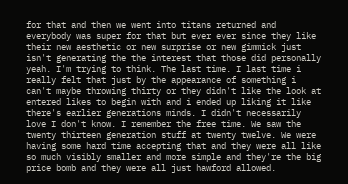for that and then we went into titans returned and everybody was super for that but ever ever since they like their new aesthetic or new surprise or new gimmick just isn't generating the the interest that those did personally yeah. I'm trying to think. The last time. I last time i really felt that just by the appearance of something i can't maybe throwing thirty or they didn't like the look at entered likes to begin with and i ended up liking it like there's earlier generations minds. I didn't necessarily love I don't know. I remember the free time. We saw the twenty thirteen generation stuff at twenty twelve. We were having some hard time accepting that and they were all like so much visibly smaller and more simple and they're the big price bomb and they were all just hawford allowed.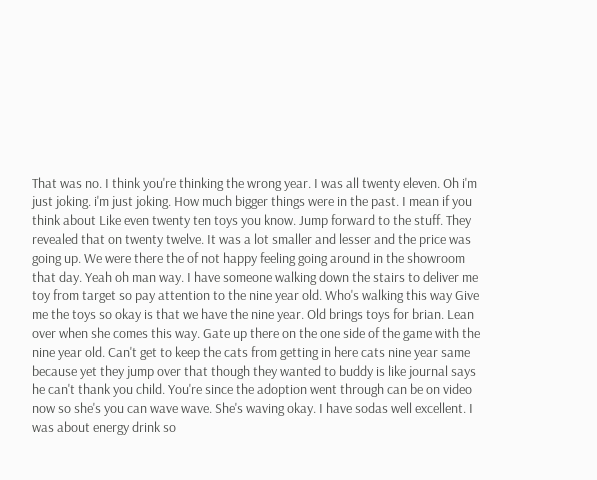That was no. I think you're thinking the wrong year. I was all twenty eleven. Oh i'm just joking. i'm just joking. How much bigger things were in the past. I mean if you think about Like even twenty ten toys you know. Jump forward to the stuff. They revealed that on twenty twelve. It was a lot smaller and lesser and the price was going up. We were there the of not happy feeling going around in the showroom that day. Yeah oh man way. I have someone walking down the stairs to deliver me toy from target so pay attention to the nine year old. Who's walking this way Give me the toys so okay is that we have the nine year. Old brings toys for brian. Lean over when she comes this way. Gate up there on the one side of the game with the nine year old. Can't get to keep the cats from getting in here cats nine year same because yet they jump over that though they wanted to buddy is like journal says he can't thank you child. You're since the adoption went through can be on video now so she's you can wave wave. She's waving okay. I have sodas well excellent. I was about energy drink so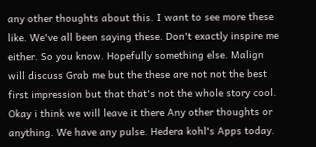any other thoughts about this. I want to see more these like. We've all been saying these. Don't exactly inspire me either. So you know. Hopefully something else. Malign will discuss Grab me but the these are not not the best first impression but that that's not the whole story cool. Okay i think we will leave it there Any other thoughts or anything. We have any pulse. Hedera kohl's Apps today.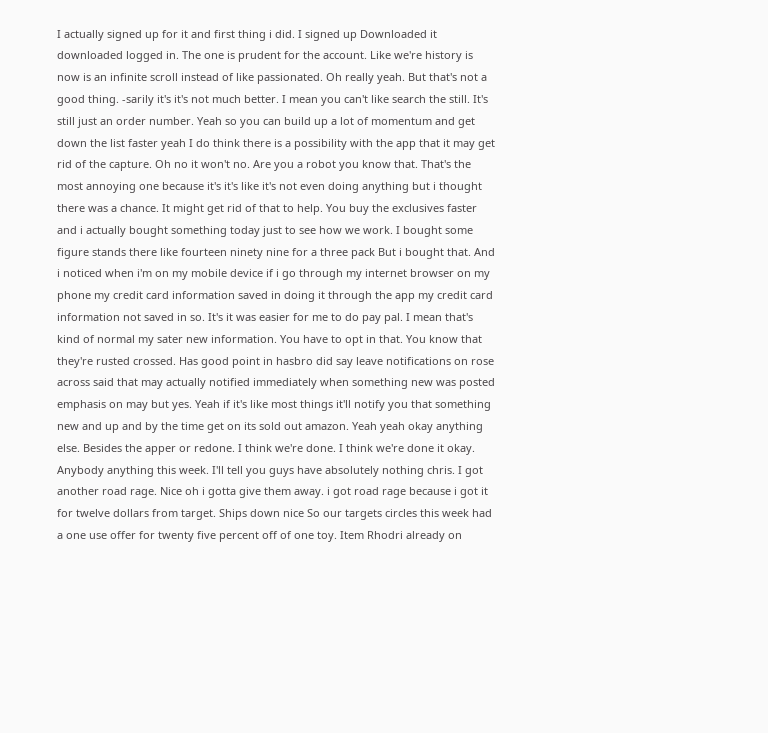I actually signed up for it and first thing i did. I signed up Downloaded it downloaded logged in. The one is prudent for the account. Like we're history is now is an infinite scroll instead of like passionated. Oh really yeah. But that's not a good thing. -sarily it's it's not much better. I mean you can't like search the still. It's still just an order number. Yeah so you can build up a lot of momentum and get down the list faster yeah I do think there is a possibility with the app that it may get rid of the capture. Oh no it won't no. Are you a robot you know that. That's the most annoying one because it's it's like it's not even doing anything but i thought there was a chance. It might get rid of that to help. You buy the exclusives faster and i actually bought something today just to see how we work. I bought some figure stands there like fourteen ninety nine for a three pack But i bought that. And i noticed when i'm on my mobile device if i go through my internet browser on my phone my credit card information saved in doing it through the app my credit card information not saved in so. It's it was easier for me to do pay pal. I mean that's kind of normal my sater new information. You have to opt in that. You know that they're rusted crossed. Has good point in hasbro did say leave notifications on rose across said that may actually notified immediately when something new was posted emphasis on may but yes. Yeah if it's like most things it'll notify you that something new and up and by the time get on its sold out amazon. Yeah yeah okay anything else. Besides the apper or redone. I think we're done. I think we're done it okay. Anybody anything this week. I'll tell you guys have absolutely nothing chris. I got another road rage. Nice oh i gotta give them away. i got road rage because i got it for twelve dollars from target. Ships down nice So our targets circles this week had a one use offer for twenty five percent off of one toy. Item Rhodri already on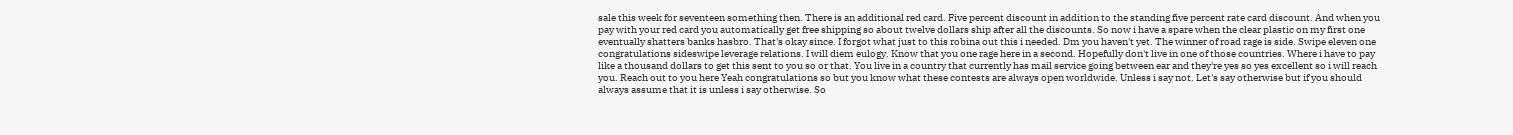sale this week for seventeen something then. There is an additional red card. Five percent discount in addition to the standing five percent rate card discount. And when you pay with your red card you automatically get free shipping so about twelve dollars ship after all the discounts. So now i have a spare when the clear plastic on my first one eventually shatters banks hasbro. That's okay since. I forgot what just to this robina out this i needed. Dm you haven't yet. The winner of road rage is side. Swipe eleven one congratulations sideswipe leverage relations. I will diem eulogy. Know that you one rage here in a second. Hopefully don't live in one of those countries. Where i have to pay like a thousand dollars to get this sent to you so or that. You live in a country that currently has mail service going between ear and they're yes so yes excellent so i will reach you. Reach out to you here Yeah congratulations so but you know what these contests are always open worldwide. Unless i say not. Let's say otherwise but if you should always assume that it is unless i say otherwise. So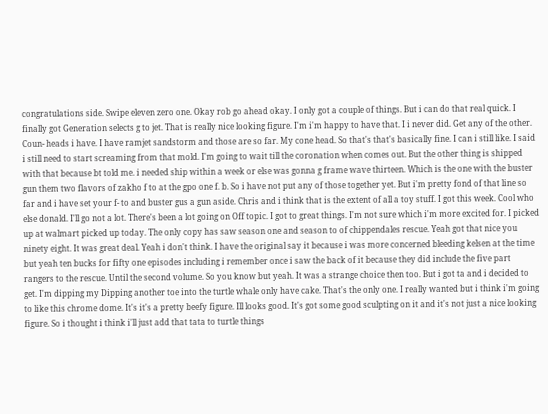congratulations side. Swipe eleven zero one. Okay rob go ahead okay. I only got a couple of things. But i can do that real quick. I finally got Generation selects g to jet. That is really nice looking figure. I'm i'm happy to have that. I i never did. Get any of the other. Coun- heads i have. I have ramjet sandstorm and those are so far. My cone head. So that's that's basically fine. I can i still like. I said i still need to start screaming from that mold. I'm going to wait till the coronation when comes out. But the other thing is shipped with that because bt told me. i needed ship within a week or else was gonna g frame wave thirteen. Which is the one with the buster gun them two flavors of zakho f to at the gpo one f. b. So i have not put any of those together yet. But i'm pretty fond of that line so far and i have set your f- to and buster gus a gun aside. Chris and i think that is the extent of all a toy stuff. I got this week. Cool who else donald. I'll go not a lot. There's been a lot going on Off topic. I got to great things. I'm not sure which i'm more excited for. I picked up at walmart picked up today. The only copy has saw season one and season to of chippendales rescue. Yeah got that nice you ninety eight. It was great deal. Yeah i don't think. I have the original say it because i was more concerned bleeding kelsen at the time but yeah ten bucks for fifty one episodes including i remember once i saw the back of it because they did include the five part rangers to the rescue. Until the second volume. So you know but yeah. It was a strange choice then too. But i got ta and i decided to get. I'm dipping my Dipping another toe into the turtle whale only have cake. That's the only one. I really wanted but i think i'm going to like this chrome dome. It's it's a pretty beefy figure. Ill looks good. It's got some good sculpting on it and it's not just a nice looking figure. So i thought i think i'll just add that tata to turtle things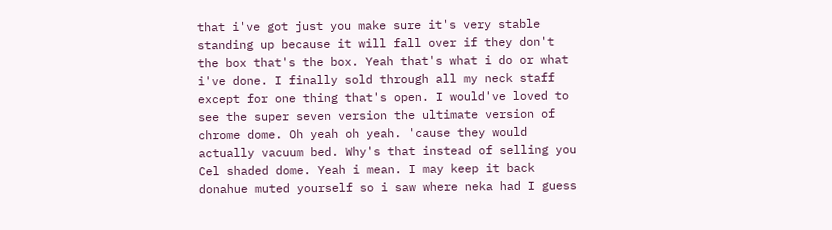that i've got just you make sure it's very stable standing up because it will fall over if they don't the box that's the box. Yeah that's what i do or what i've done. I finally sold through all my neck staff except for one thing that's open. I would've loved to see the super seven version the ultimate version of chrome dome. Oh yeah oh yeah. 'cause they would actually vacuum bed. Why's that instead of selling you Cel shaded dome. Yeah i mean. I may keep it back donahue muted yourself so i saw where neka had I guess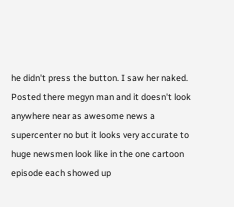he didn't press the button. I saw her naked. Posted there megyn man and it doesn't look anywhere near as awesome news a supercenter no but it looks very accurate to huge newsmen look like in the one cartoon episode each showed up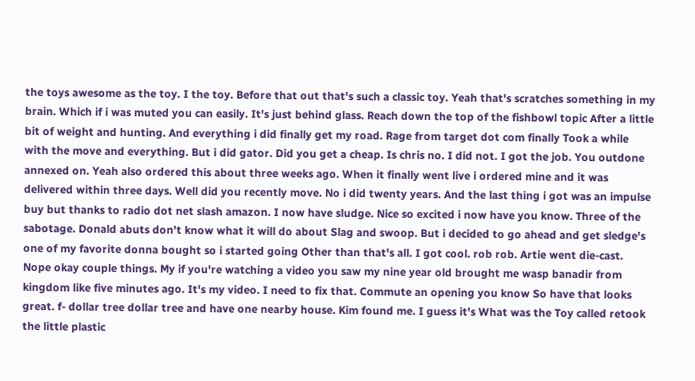the toys awesome as the toy. I the toy. Before that out that's such a classic toy. Yeah that's scratches something in my brain. Which if i was muted you can easily. It's just behind glass. Reach down the top of the fishbowl topic After a little bit of weight and hunting. And everything i did finally get my road. Rage from target dot com finally Took a while with the move and everything. But i did gator. Did you get a cheap. Is chris no. I did not. I got the job. You outdone annexed on. Yeah also ordered this about three weeks ago. When it finally went live i ordered mine and it was delivered within three days. Well did you recently move. No i did twenty years. And the last thing i got was an impulse buy but thanks to radio dot net slash amazon. I now have sludge. Nice so excited i now have you know. Three of the sabotage. Donald abuts don't know what it will do about Slag and swoop. But i decided to go ahead and get sledge's one of my favorite donna bought so i started going Other than that's all. I got cool. rob rob. Artie went die-cast. Nope okay couple things. My if you're watching a video you saw my nine year old brought me wasp banadir from kingdom like five minutes ago. It's my video. I need to fix that. Commute an opening you know So have that looks great. f- dollar tree dollar tree and have one nearby house. Kim found me. I guess it's What was the Toy called retook the little plastic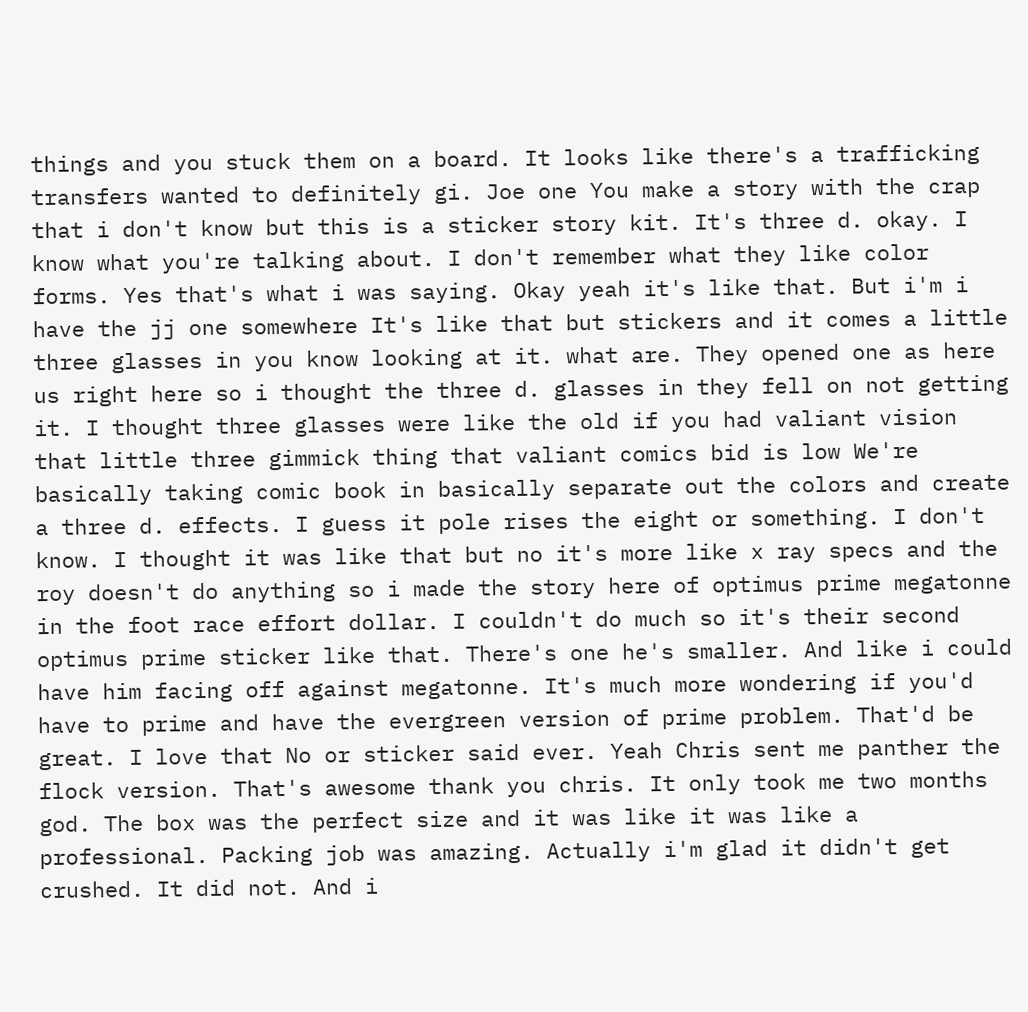things and you stuck them on a board. It looks like there's a trafficking transfers wanted to definitely gi. Joe one You make a story with the crap that i don't know but this is a sticker story kit. It's three d. okay. I know what you're talking about. I don't remember what they like color forms. Yes that's what i was saying. Okay yeah it's like that. But i'm i have the jj one somewhere It's like that but stickers and it comes a little three glasses in you know looking at it. what are. They opened one as here us right here so i thought the three d. glasses in they fell on not getting it. I thought three glasses were like the old if you had valiant vision that little three gimmick thing that valiant comics bid is low We're basically taking comic book in basically separate out the colors and create a three d. effects. I guess it pole rises the eight or something. I don't know. I thought it was like that but no it's more like x ray specs and the roy doesn't do anything so i made the story here of optimus prime megatonne in the foot race effort dollar. I couldn't do much so it's their second optimus prime sticker like that. There's one he's smaller. And like i could have him facing off against megatonne. It's much more wondering if you'd have to prime and have the evergreen version of prime problem. That'd be great. I love that No or sticker said ever. Yeah Chris sent me panther the flock version. That's awesome thank you chris. It only took me two months god. The box was the perfect size and it was like it was like a professional. Packing job was amazing. Actually i'm glad it didn't get crushed. It did not. And i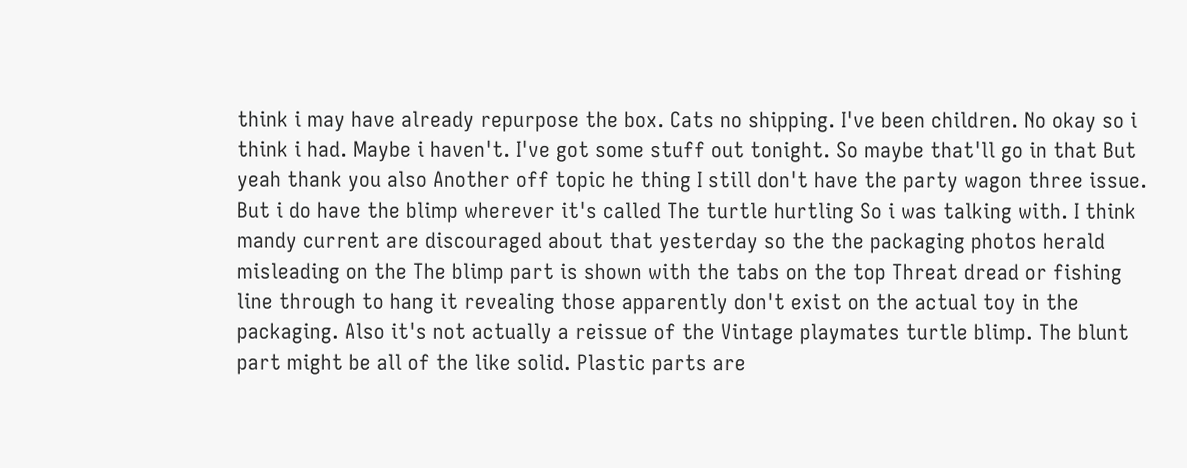think i may have already repurpose the box. Cats no shipping. I've been children. No okay so i think i had. Maybe i haven't. I've got some stuff out tonight. So maybe that'll go in that But yeah thank you also Another off topic he thing I still don't have the party wagon three issue. But i do have the blimp wherever it's called The turtle hurtling So i was talking with. I think mandy current are discouraged about that yesterday so the the packaging photos herald misleading on the The blimp part is shown with the tabs on the top Threat dread or fishing line through to hang it revealing those apparently don't exist on the actual toy in the packaging. Also it's not actually a reissue of the Vintage playmates turtle blimp. The blunt part might be all of the like solid. Plastic parts are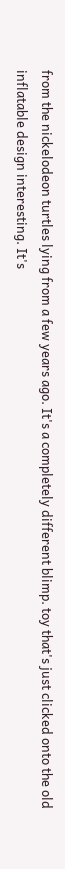from the nickelodeon turtles lying from a few years ago. It's a completely different blimp. toy that's just clicked onto the old inflatable design interesting. It's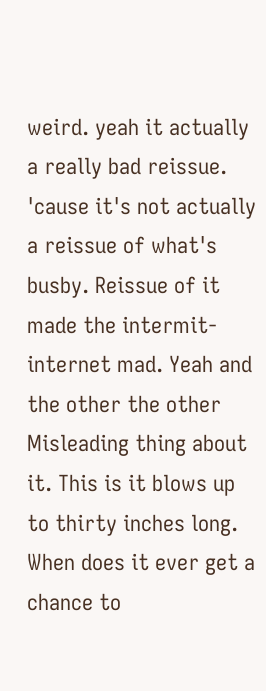weird. yeah it actually a really bad reissue. 'cause it's not actually a reissue of what's busby. Reissue of it made the intermit- internet mad. Yeah and the other the other Misleading thing about it. This is it blows up to thirty inches long. When does it ever get a chance to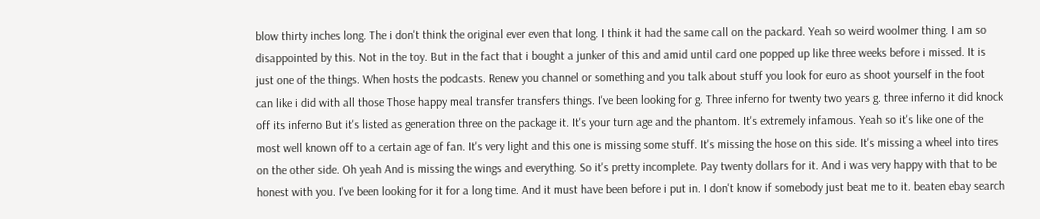blow thirty inches long. The i don't think the original ever even that long. I think it had the same call on the packard. Yeah so weird woolmer thing. I am so disappointed by this. Not in the toy. But in the fact that i bought a junker of this and amid until card one popped up like three weeks before i missed. It is just one of the things. When hosts the podcasts. Renew you channel or something and you talk about stuff you look for euro as shoot yourself in the foot can like i did with all those Those happy meal transfer transfers things. I've been looking for g. Three inferno for twenty two years g. three inferno it did knock off its inferno But it's listed as generation three on the package it. It's your turn age and the phantom. It's extremely infamous. Yeah so it's like one of the most well known off to a certain age of fan. It's very light and this one is missing some stuff. It's missing the hose on this side. It's missing a wheel into tires on the other side. Oh yeah And is missing the wings and everything. So it's pretty incomplete. Pay twenty dollars for it. And i was very happy with that to be honest with you. I've been looking for it for a long time. And it must have been before i put in. I don't know if somebody just beat me to it. beaten ebay search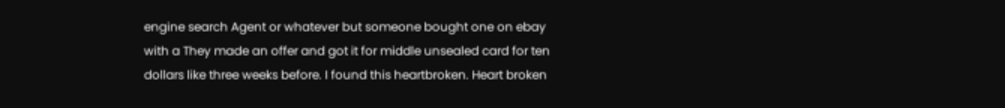engine search Agent or whatever but someone bought one on ebay with a They made an offer and got it for middle unsealed card for ten dollars like three weeks before. I found this heartbroken. Heart broken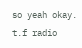so yeah okay. t.f radio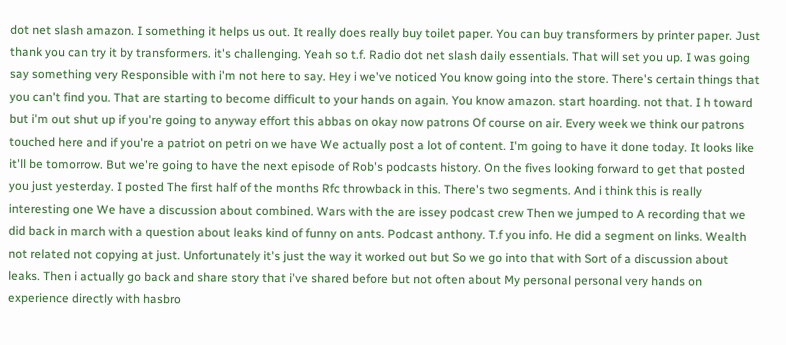dot net slash amazon. I something it helps us out. It really does really buy toilet paper. You can buy transformers by printer paper. Just thank you can try it by transformers. it's challenging. Yeah so t.f. Radio dot net slash daily essentials. That will set you up. I was going say something very Responsible with i'm not here to say. Hey i we've noticed You know going into the store. There's certain things that you can't find you. That are starting to become difficult to your hands on again. You know amazon. start hoarding. not that. I h toward but i'm out shut up if you're going to anyway effort this abbas on okay now patrons Of course on air. Every week we think our patrons touched here and if you're a patriot on petri on we have We actually post a lot of content. I'm going to have it done today. It looks like it'll be tomorrow. But we're going to have the next episode of Rob's podcasts history. On the fives looking forward to get that posted you just yesterday. I posted The first half of the months Rfc throwback in this. There's two segments. And i think this is really interesting one We have a discussion about combined. Wars with the are issey podcast crew Then we jumped to A recording that we did back in march with a question about leaks kind of funny on ants. Podcast anthony. T.f you info. He did a segment on links. Wealth not related not copying at just. Unfortunately it's just the way it worked out but So we go into that with Sort of a discussion about leaks. Then i actually go back and share story that i've shared before but not often about My personal personal very hands on experience directly with hasbro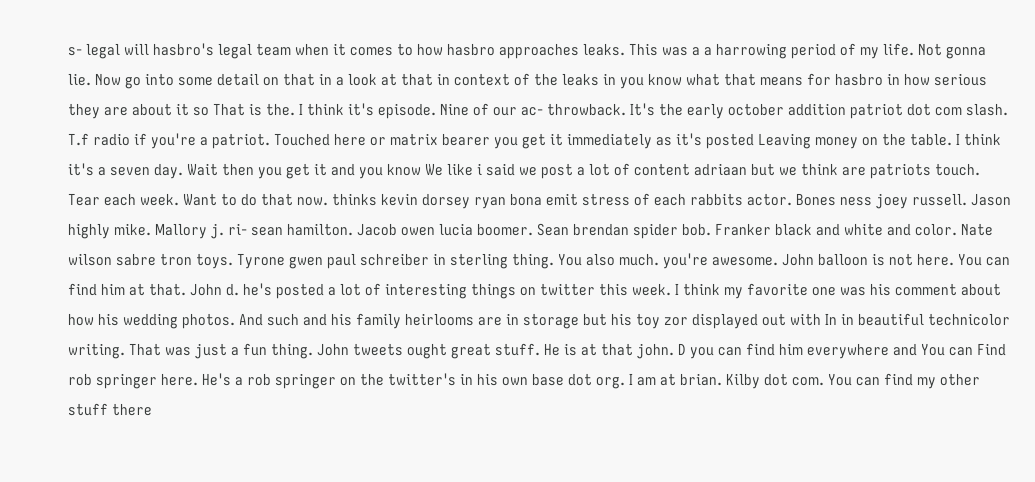s- legal will hasbro's legal team when it comes to how hasbro approaches leaks. This was a a harrowing period of my life. Not gonna lie. Now go into some detail on that in a look at that in context of the leaks in you know what that means for hasbro in how serious they are about it so That is the. I think it's episode. Nine of our ac- throwback. It's the early october addition patriot dot com slash. T.f radio if you're a patriot. Touched here or matrix bearer you get it immediately as it's posted Leaving money on the table. I think it's a seven day. Wait then you get it and you know We like i said we post a lot of content adriaan but we think are patriots touch. Tear each week. Want to do that now. thinks kevin dorsey ryan bona emit stress of each rabbits actor. Bones ness joey russell. Jason highly mike. Mallory j. ri- sean hamilton. Jacob owen lucia boomer. Sean brendan spider bob. Franker black and white and color. Nate wilson sabre tron toys. Tyrone gwen paul schreiber in sterling thing. You also much. you're awesome. John balloon is not here. You can find him at that. John d. he's posted a lot of interesting things on twitter this week. I think my favorite one was his comment about how his wedding photos. And such and his family heirlooms are in storage but his toy zor displayed out with In in beautiful technicolor writing. That was just a fun thing. John tweets ought great stuff. He is at that john. D you can find him everywhere and You can Find rob springer here. He's a rob springer on the twitter's in his own base dot org. I am at brian. Kilby dot com. You can find my other stuff there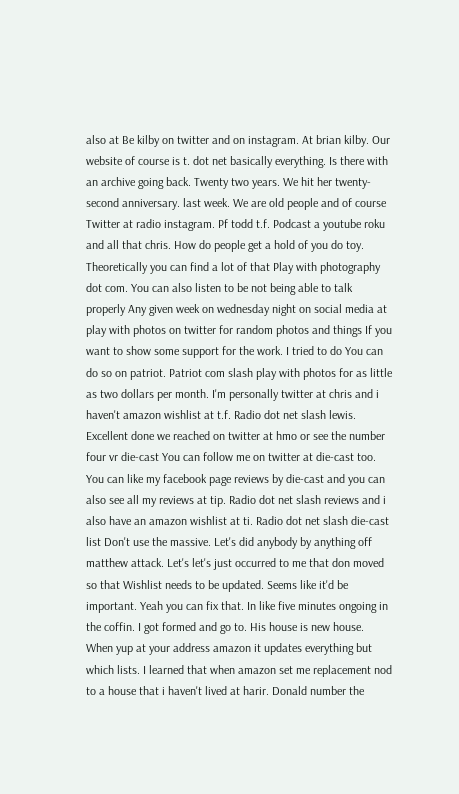also at Be kilby on twitter and on instagram. At brian kilby. Our website of course is t. dot net basically everything. Is there with an archive going back. Twenty two years. We hit her twenty-second anniversary. last week. We are old people and of course Twitter at radio instagram. Pf todd t.f. Podcast a youtube roku and all that chris. How do people get a hold of you do toy. Theoretically you can find a lot of that Play with photography dot com. You can also listen to be not being able to talk properly Any given week on wednesday night on social media at play with photos on twitter for random photos and things If you want to show some support for the work. I tried to do You can do so on patriot. Patriot com slash play with photos for as little as two dollars per month. I'm personally twitter at chris and i haven't amazon wishlist at t.f. Radio dot net slash lewis. Excellent done we reached on twitter at hmo or see the number four vr die-cast You can follow me on twitter at die-cast too. You can like my facebook page reviews by die-cast and you can also see all my reviews at tip. Radio dot net slash reviews and i also have an amazon wishlist at ti. Radio dot net slash die-cast list Don't use the massive. Let's did anybody by anything off matthew attack. Let's let's just occurred to me that don moved so that Wishlist needs to be updated. Seems like it'd be important. Yeah you can fix that. In like five minutes ongoing in the coffin. I got formed and go to. His house is new house. When yup at your address amazon it updates everything but which lists. I learned that when amazon set me replacement nod to a house that i haven't lived at harir. Donald number the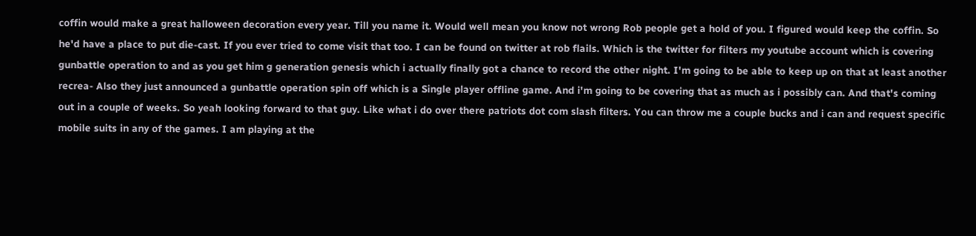coffin would make a great halloween decoration every year. Till you name it. Would well mean you know not wrong Rob people get a hold of you. I figured would keep the coffin. So he'd have a place to put die-cast. If you ever tried to come visit that too. I can be found on twitter at rob flails. Which is the twitter for filters my youtube account which is covering gunbattle operation to and as you get him g generation genesis which i actually finally got a chance to record the other night. I'm going to be able to keep up on that at least another recrea- Also they just announced a gunbattle operation spin off which is a Single player offline game. And i'm going to be covering that as much as i possibly can. And that's coming out in a couple of weeks. So yeah looking forward to that guy. Like what i do over there patriots dot com slash filters. You can throw me a couple bucks and i can and request specific mobile suits in any of the games. I am playing at the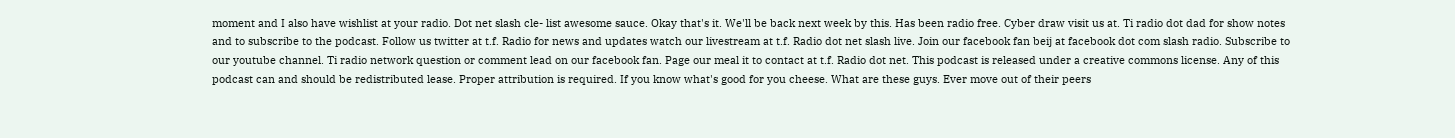moment and I also have wishlist at your radio. Dot net slash cle- list awesome sauce. Okay that's it. We'll be back next week by this. Has been radio free. Cyber draw visit us at. Ti radio dot dad for show notes and to subscribe to the podcast. Follow us twitter at t.f. Radio for news and updates watch our livestream at t.f. Radio dot net slash live. Join our facebook fan beij at facebook dot com slash radio. Subscribe to our youtube channel. Ti radio network question or comment lead on our facebook fan. Page our meal it to contact at t.f. Radio dot net. This podcast is released under a creative commons license. Any of this podcast can and should be redistributed lease. Proper attribution is required. If you know what's good for you cheese. What are these guys. Ever move out of their peers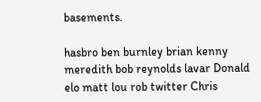basements.

hasbro ben burnley brian kenny meredith bob reynolds lavar Donald elo matt lou rob twitter Chris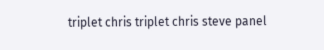triplet chris triplet chris steve panel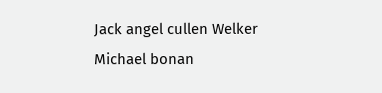Jack angel cullen Welker Michael bonan